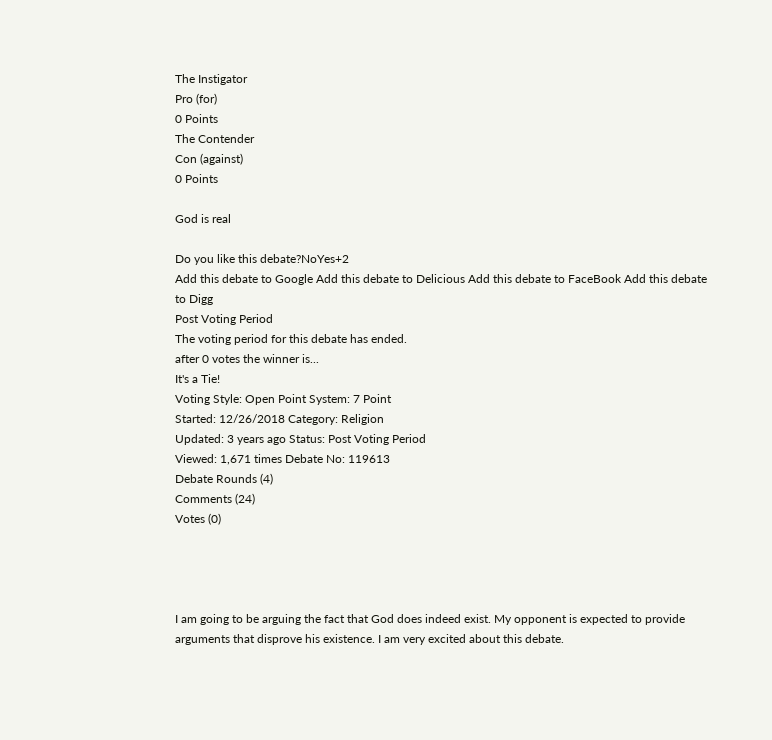The Instigator
Pro (for)
0 Points
The Contender
Con (against)
0 Points

God is real

Do you like this debate?NoYes+2
Add this debate to Google Add this debate to Delicious Add this debate to FaceBook Add this debate to Digg
Post Voting Period
The voting period for this debate has ended.
after 0 votes the winner is...
It's a Tie!
Voting Style: Open Point System: 7 Point
Started: 12/26/2018 Category: Religion
Updated: 3 years ago Status: Post Voting Period
Viewed: 1,671 times Debate No: 119613
Debate Rounds (4)
Comments (24)
Votes (0)




I am going to be arguing the fact that God does indeed exist. My opponent is expected to provide arguments that disprove his existence. I am very excited about this debate.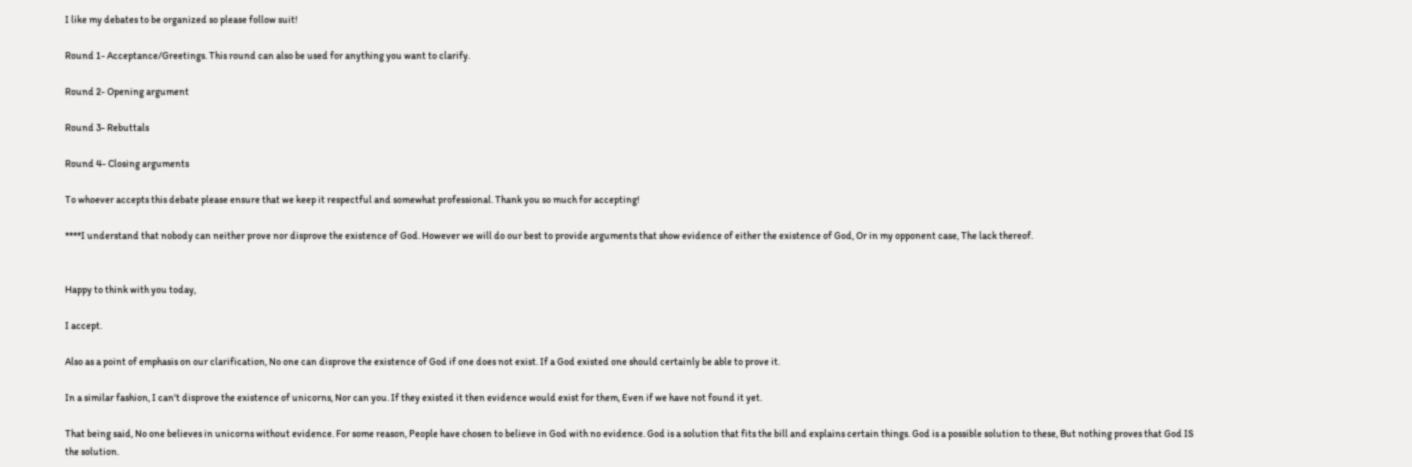I like my debates to be organized so please follow suit!

Round 1- Acceptance/Greetings. This round can also be used for anything you want to clarify.

Round 2- Opening argument

Round 3- Rebuttals

Round 4- Closing arguments

To whoever accepts this debate please ensure that we keep it respectful and somewhat professional. Thank you so much for accepting!

****I understand that nobody can neither prove nor disprove the existence of God. However we will do our best to provide arguments that show evidence of either the existence of God, Or in my opponent case, The lack thereof.


Happy to think with you today,

I accept.

Also as a point of emphasis on our clarification, No one can disprove the existence of God if one does not exist. If a God existed one should certainly be able to prove it.

In a similar fashion, I can't disprove the existence of unicorns, Nor can you. If they existed it then evidence would exist for them, Even if we have not found it yet.

That being said, No one believes in unicorns without evidence. For some reason, People have chosen to believe in God with no evidence. God is a solution that fits the bill and explains certain things. God is a possible solution to these, But nothing proves that God IS the solution.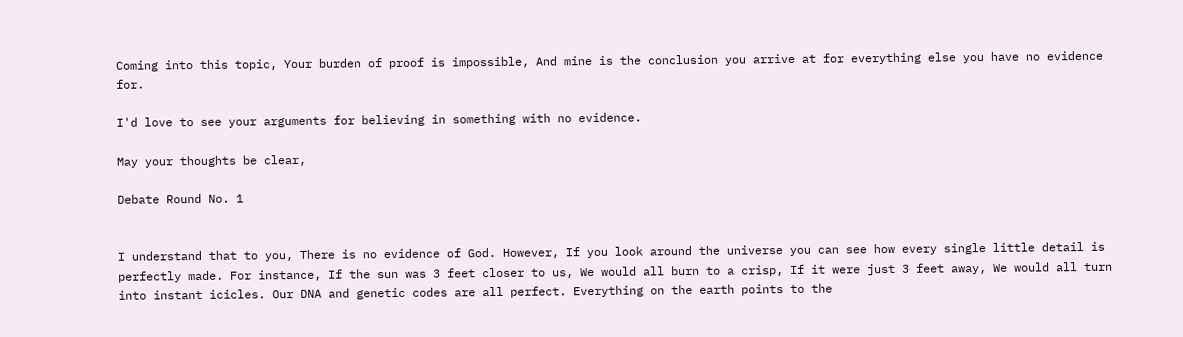Coming into this topic, Your burden of proof is impossible, And mine is the conclusion you arrive at for everything else you have no evidence for.

I'd love to see your arguments for believing in something with no evidence.

May your thoughts be clear,

Debate Round No. 1


I understand that to you, There is no evidence of God. However, If you look around the universe you can see how every single little detail is perfectly made. For instance, If the sun was 3 feet closer to us, We would all burn to a crisp, If it were just 3 feet away, We would all turn into instant icicles. Our DNA and genetic codes are all perfect. Everything on the earth points to the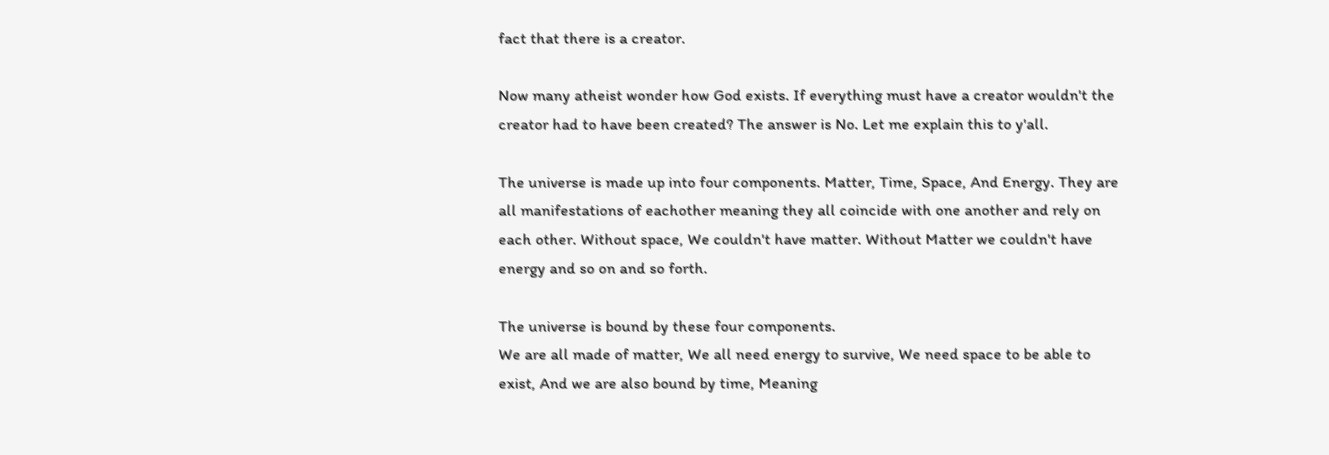fact that there is a creator.

Now many atheist wonder how God exists. If everything must have a creator wouldn't the creator had to have been created? The answer is No. Let me explain this to y'all.

The universe is made up into four components. Matter, Time, Space, And Energy. They are all manifestations of eachother meaning they all coincide with one another and rely on each other. Without space, We couldn't have matter. Without Matter we couldn't have energy and so on and so forth.

The universe is bound by these four components.
We are all made of matter, We all need energy to survive, We need space to be able to exist, And we are also bound by time, Meaning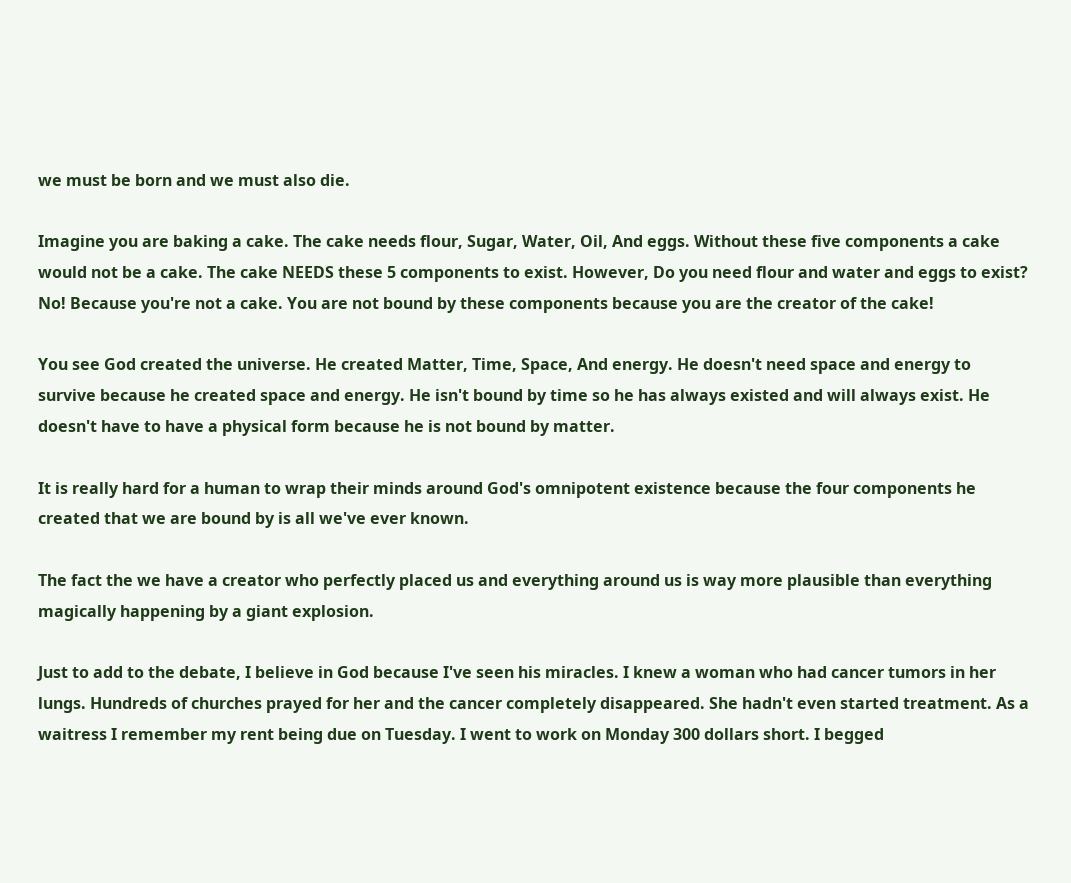we must be born and we must also die.

Imagine you are baking a cake. The cake needs flour, Sugar, Water, Oil, And eggs. Without these five components a cake would not be a cake. The cake NEEDS these 5 components to exist. However, Do you need flour and water and eggs to exist? No! Because you're not a cake. You are not bound by these components because you are the creator of the cake!

You see God created the universe. He created Matter, Time, Space, And energy. He doesn't need space and energy to survive because he created space and energy. He isn't bound by time so he has always existed and will always exist. He doesn't have to have a physical form because he is not bound by matter.

It is really hard for a human to wrap their minds around God's omnipotent existence because the four components he created that we are bound by is all we've ever known.

The fact the we have a creator who perfectly placed us and everything around us is way more plausible than everything magically happening by a giant explosion.

Just to add to the debate, I believe in God because I've seen his miracles. I knew a woman who had cancer tumors in her lungs. Hundreds of churches prayed for her and the cancer completely disappeared. She hadn't even started treatment. As a waitress I remember my rent being due on Tuesday. I went to work on Monday 300 dollars short. I begged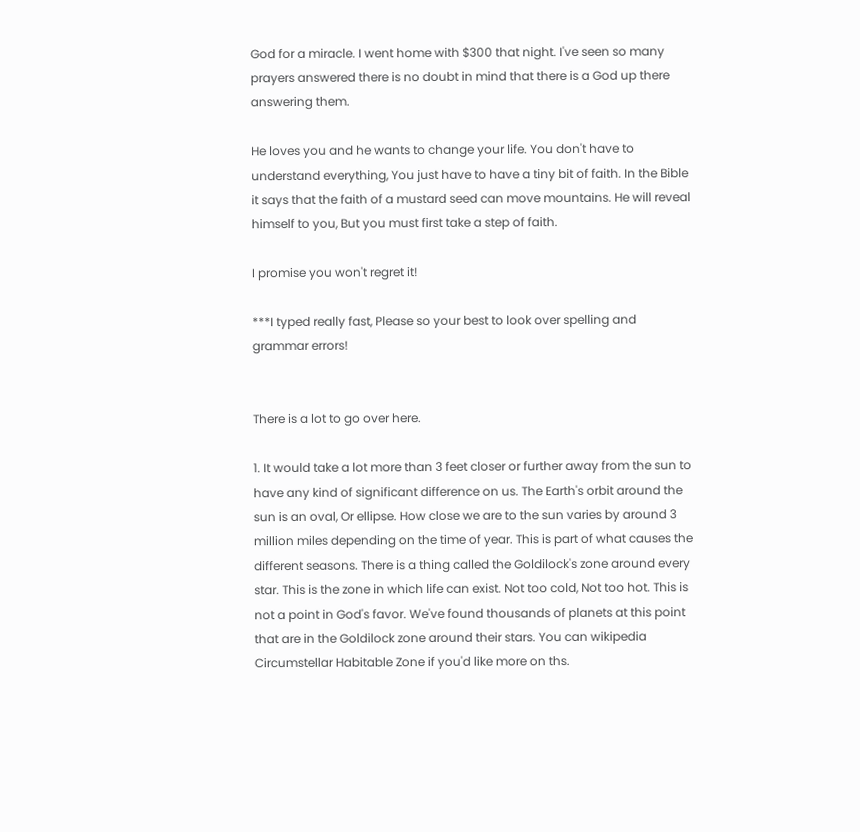God for a miracle. I went home with $300 that night. I've seen so many prayers answered there is no doubt in mind that there is a God up there answering them.

He loves you and he wants to change your life. You don't have to understand everything, You just have to have a tiny bit of faith. In the Bible it says that the faith of a mustard seed can move mountains. He will reveal himself to you, But you must first take a step of faith.

I promise you won't regret it!

***I typed really fast, Please so your best to look over spelling and grammar errors!


There is a lot to go over here.

1. It would take a lot more than 3 feet closer or further away from the sun to have any kind of significant difference on us. The Earth's orbit around the sun is an oval, Or ellipse. How close we are to the sun varies by around 3 million miles depending on the time of year. This is part of what causes the different seasons. There is a thing called the Goldilock's zone around every star. This is the zone in which life can exist. Not too cold, Not too hot. This is not a point in God's favor. We've found thousands of planets at this point that are in the Goldilock zone around their stars. You can wikipedia Circumstellar Habitable Zone if you'd like more on ths.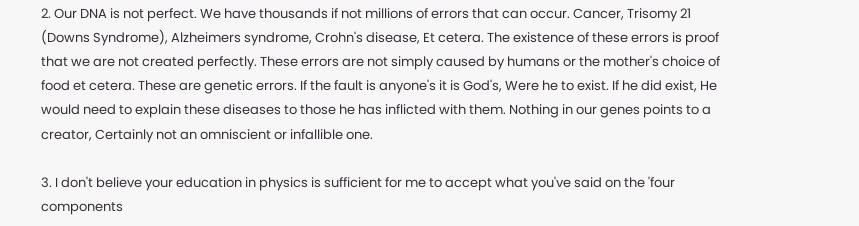2. Our DNA is not perfect. We have thousands if not millions of errors that can occur. Cancer, Trisomy 21 (Downs Syndrome), Alzheimers syndrome, Crohn's disease, Et cetera. The existence of these errors is proof that we are not created perfectly. These errors are not simply caused by humans or the mother's choice of food et cetera. These are genetic errors. If the fault is anyone's it is God's, Were he to exist. If he did exist, He would need to explain these diseases to those he has inflicted with them. Nothing in our genes points to a creator, Certainly not an omniscient or infallible one.

3. I don't believe your education in physics is sufficient for me to accept what you've said on the 'four components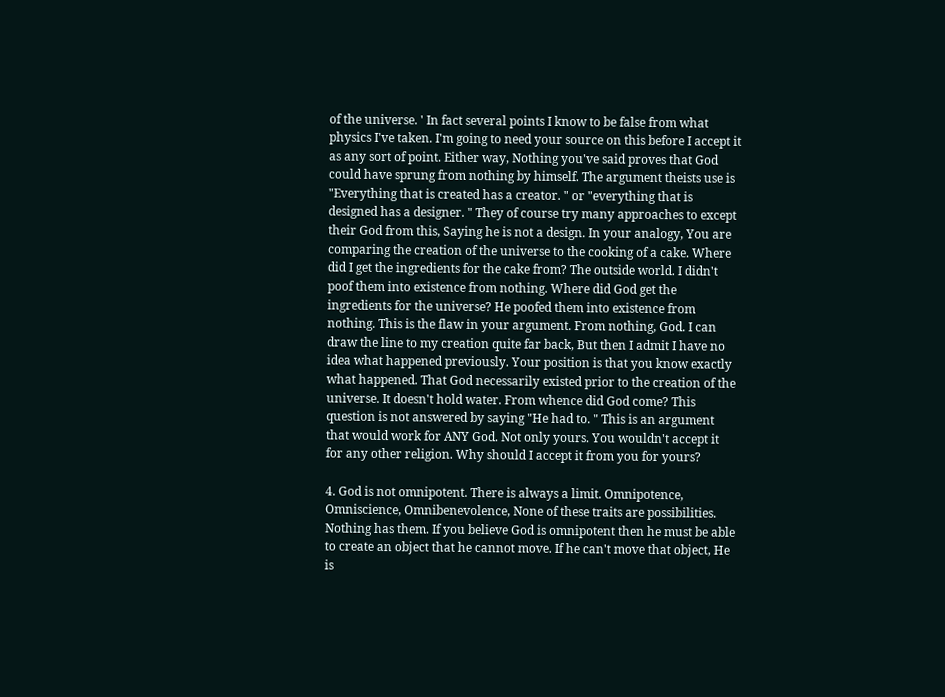of the universe. ' In fact several points I know to be false from what physics I've taken. I'm going to need your source on this before I accept it as any sort of point. Either way, Nothing you've said proves that God could have sprung from nothing by himself. The argument theists use is "Everything that is created has a creator. " or "everything that is designed has a designer. " They of course try many approaches to except their God from this, Saying he is not a design. In your analogy, You are comparing the creation of the universe to the cooking of a cake. Where did I get the ingredients for the cake from? The outside world. I didn't poof them into existence from nothing. Where did God get the ingredients for the universe? He poofed them into existence from nothing. This is the flaw in your argument. From nothing, God. I can draw the line to my creation quite far back, But then I admit I have no idea what happened previously. Your position is that you know exactly what happened. That God necessarily existed prior to the creation of the universe. It doesn't hold water. From whence did God come? This question is not answered by saying "He had to. " This is an argument that would work for ANY God. Not only yours. You wouldn't accept it for any other religion. Why should I accept it from you for yours?

4. God is not omnipotent. There is always a limit. Omnipotence, Omniscience, Omnibenevolence, None of these traits are possibilities. Nothing has them. If you believe God is omnipotent then he must be able to create an object that he cannot move. If he can't move that object, He is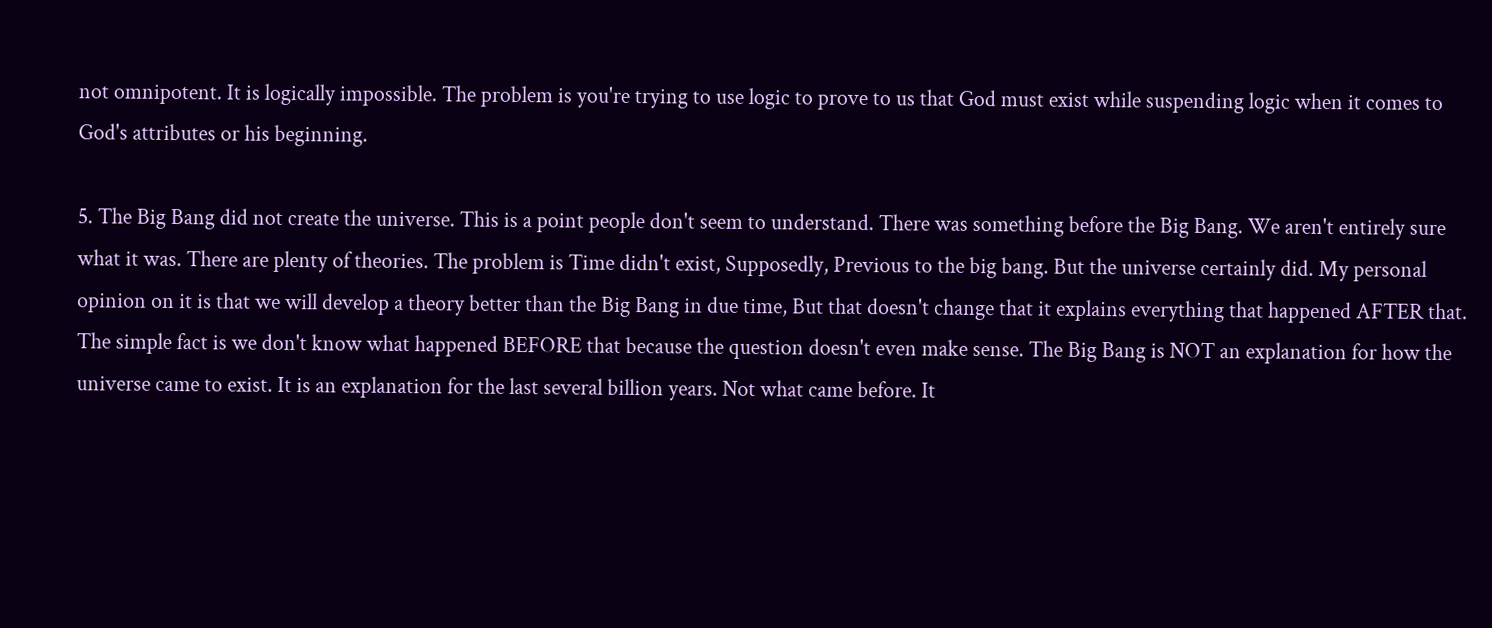not omnipotent. It is logically impossible. The problem is you're trying to use logic to prove to us that God must exist while suspending logic when it comes to God's attributes or his beginning.

5. The Big Bang did not create the universe. This is a point people don't seem to understand. There was something before the Big Bang. We aren't entirely sure what it was. There are plenty of theories. The problem is Time didn't exist, Supposedly, Previous to the big bang. But the universe certainly did. My personal opinion on it is that we will develop a theory better than the Big Bang in due time, But that doesn't change that it explains everything that happened AFTER that. The simple fact is we don't know what happened BEFORE that because the question doesn't even make sense. The Big Bang is NOT an explanation for how the universe came to exist. It is an explanation for the last several billion years. Not what came before. It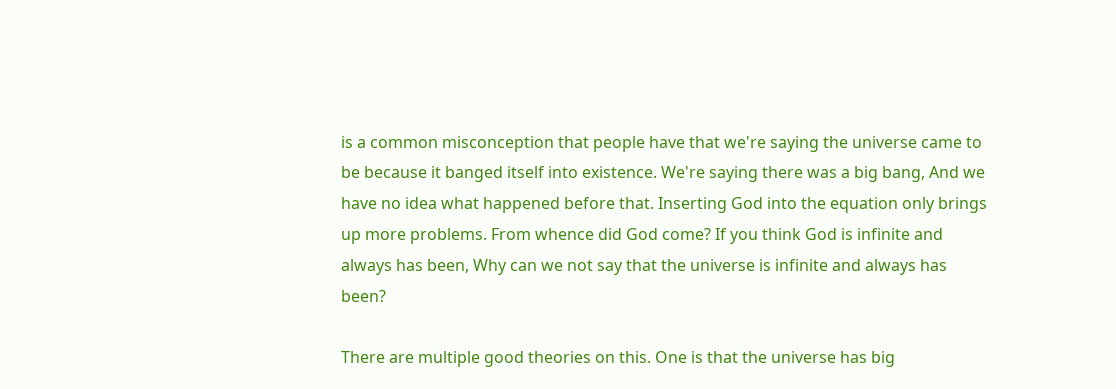is a common misconception that people have that we're saying the universe came to be because it banged itself into existence. We're saying there was a big bang, And we have no idea what happened before that. Inserting God into the equation only brings up more problems. From whence did God come? If you think God is infinite and always has been, Why can we not say that the universe is infinite and always has been?

There are multiple good theories on this. One is that the universe has big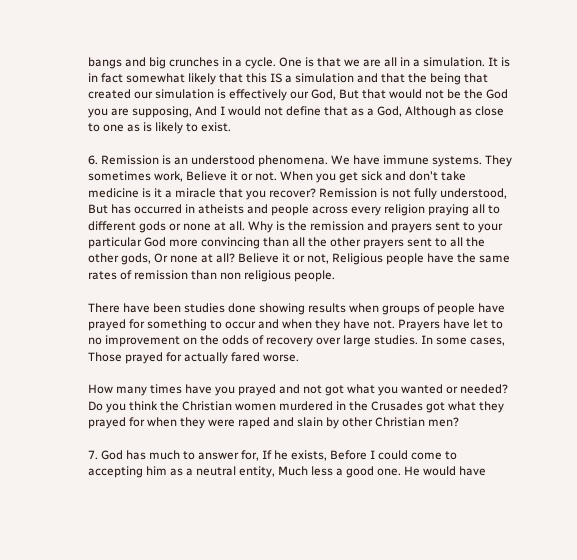bangs and big crunches in a cycle. One is that we are all in a simulation. It is in fact somewhat likely that this IS a simulation and that the being that created our simulation is effectively our God, But that would not be the God you are supposing, And I would not define that as a God, Although as close to one as is likely to exist.

6. Remission is an understood phenomena. We have immune systems. They sometimes work, Believe it or not. When you get sick and don't take medicine is it a miracle that you recover? Remission is not fully understood, But has occurred in atheists and people across every religion praying all to different gods or none at all. Why is the remission and prayers sent to your particular God more convincing than all the other prayers sent to all the other gods, Or none at all? Believe it or not, Religious people have the same rates of remission than non religious people.

There have been studies done showing results when groups of people have prayed for something to occur and when they have not. Prayers have let to no improvement on the odds of recovery over large studies. In some cases, Those prayed for actually fared worse.

How many times have you prayed and not got what you wanted or needed? Do you think the Christian women murdered in the Crusades got what they prayed for when they were raped and slain by other Christian men?

7. God has much to answer for, If he exists, Before I could come to accepting him as a neutral entity, Much less a good one. He would have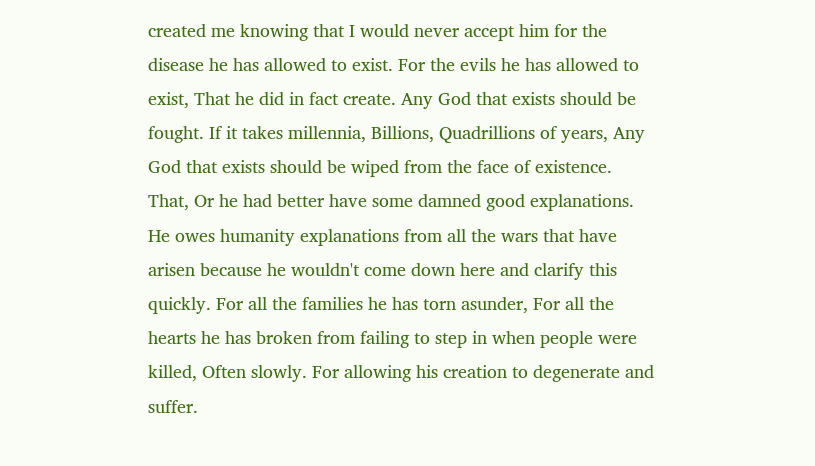created me knowing that I would never accept him for the disease he has allowed to exist. For the evils he has allowed to exist, That he did in fact create. Any God that exists should be fought. If it takes millennia, Billions, Quadrillions of years, Any God that exists should be wiped from the face of existence. That, Or he had better have some damned good explanations. He owes humanity explanations from all the wars that have arisen because he wouldn't come down here and clarify this quickly. For all the families he has torn asunder, For all the hearts he has broken from failing to step in when people were killed, Often slowly. For allowing his creation to degenerate and suffer.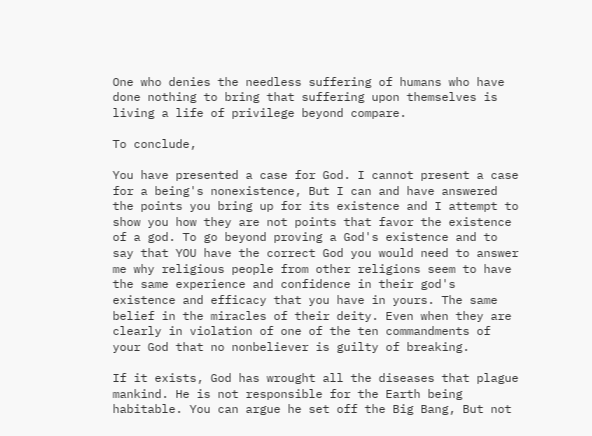One who denies the needless suffering of humans who have done nothing to bring that suffering upon themselves is living a life of privilege beyond compare.

To conclude,

You have presented a case for God. I cannot present a case for a being's nonexistence, But I can and have answered the points you bring up for its existence and I attempt to show you how they are not points that favor the existence of a god. To go beyond proving a God's existence and to say that YOU have the correct God you would need to answer me why religious people from other religions seem to have the same experience and confidence in their god's existence and efficacy that you have in yours. The same belief in the miracles of their deity. Even when they are clearly in violation of one of the ten commandments of your God that no nonbeliever is guilty of breaking.

If it exists, God has wrought all the diseases that plague mankind. He is not responsible for the Earth being habitable. You can argue he set off the Big Bang, But not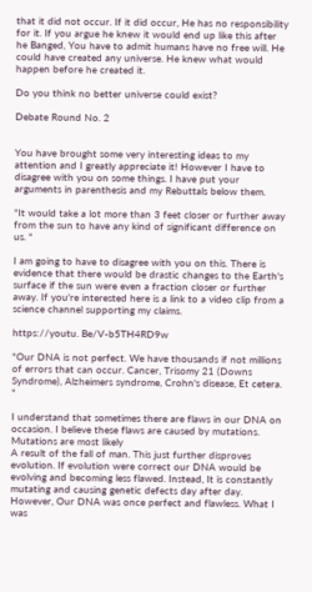that it did not occur. If it did occur, He has no responsibility for it. If you argue he knew it would end up like this after he Banged, You have to admit humans have no free will. He could have created any universe. He knew what would happen before he created it.

Do you think no better universe could exist?

Debate Round No. 2


You have brought some very interesting ideas to my attention and I greatly appreciate it! However I have to disagree with you on some things. I have put your arguments in parenthesis and my Rebuttals below them.

"It would take a lot more than 3 feet closer or further away from the sun to have any kind of significant difference on us. "

I am going to have to disagree with you on this. There is evidence that there would be drastic changes to the Earth's surface if the sun were even a fraction closer or further away. If you're interested here is a link to a video clip from a science channel supporting my claims.

https://youtu. Be/V-b5TH4RD9w

"Our DNA is not perfect. We have thousands if not millions of errors that can occur. Cancer, Trisomy 21 (Downs Syndrome), Alzheimers syndrome, Crohn's disease, Et cetera. "

I understand that sometimes there are flaws in our DNA on occasion. I believe these flaws are caused by mutations. Mutations are most likely
A result of the fall of man. This just further disproves evolution. If evolution were correct our DNA would be evolving and becoming less flawed. Instead, It is constantly mutating and causing genetic defects day after day. However, Our DNA was once perfect and flawless. What I was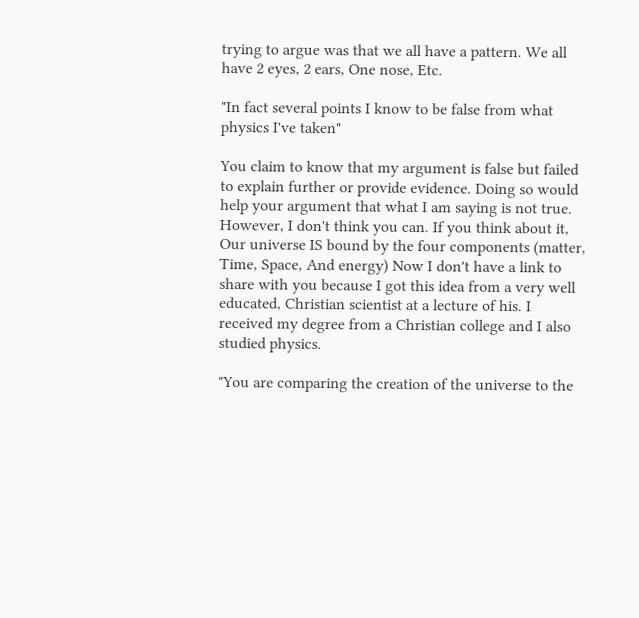trying to argue was that we all have a pattern. We all have 2 eyes, 2 ears, One nose, Etc.

"In fact several points I know to be false from what physics I've taken"

You claim to know that my argument is false but failed to explain further or provide evidence. Doing so would help your argument that what I am saying is not true. However, I don't think you can. If you think about it, Our universe IS bound by the four components (matter, Time, Space, And energy) Now I don't have a link to share with you because I got this idea from a very well educated, Christian scientist at a lecture of his. I received my degree from a Christian college and I also studied physics.

"You are comparing the creation of the universe to the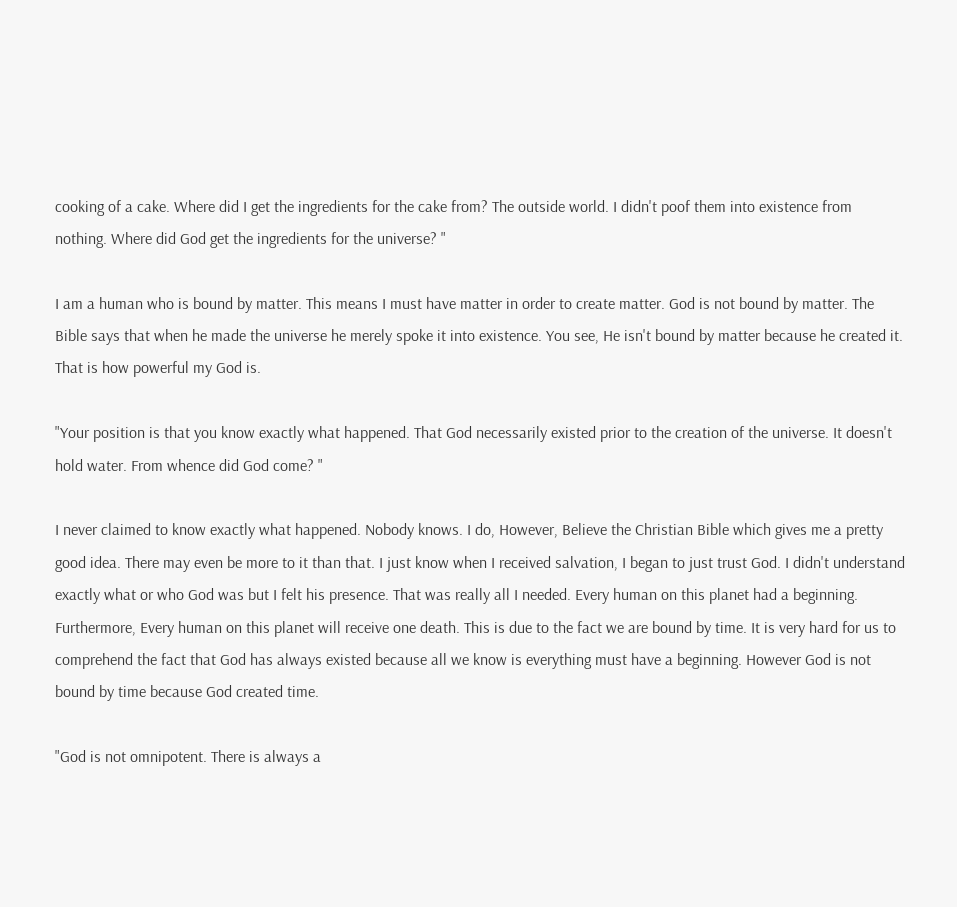cooking of a cake. Where did I get the ingredients for the cake from? The outside world. I didn't poof them into existence from nothing. Where did God get the ingredients for the universe? "

I am a human who is bound by matter. This means I must have matter in order to create matter. God is not bound by matter. The Bible says that when he made the universe he merely spoke it into existence. You see, He isn't bound by matter because he created it. That is how powerful my God is.

"Your position is that you know exactly what happened. That God necessarily existed prior to the creation of the universe. It doesn't hold water. From whence did God come? "

I never claimed to know exactly what happened. Nobody knows. I do, However, Believe the Christian Bible which gives me a pretty good idea. There may even be more to it than that. I just know when I received salvation, I began to just trust God. I didn't understand exactly what or who God was but I felt his presence. That was really all I needed. Every human on this planet had a beginning. Furthermore, Every human on this planet will receive one death. This is due to the fact we are bound by time. It is very hard for us to comprehend the fact that God has always existed because all we know is everything must have a beginning. However God is not bound by time because God created time.

"God is not omnipotent. There is always a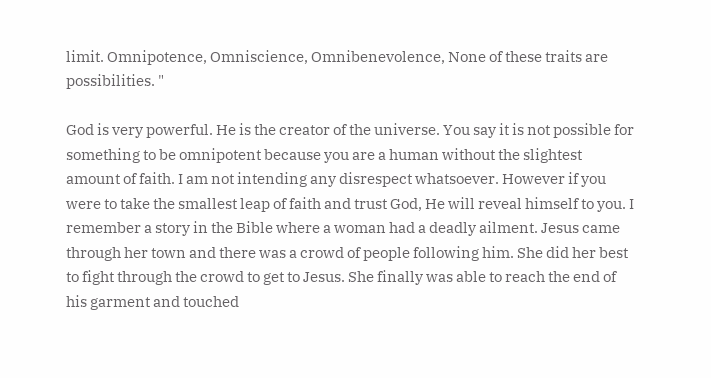limit. Omnipotence, Omniscience, Omnibenevolence, None of these traits are possibilities. "

God is very powerful. He is the creator of the universe. You say it is not possible for something to be omnipotent because you are a human without the slightest amount of faith. I am not intending any disrespect whatsoever. However if you were to take the smallest leap of faith and trust God, He will reveal himself to you. I remember a story in the Bible where a woman had a deadly ailment. Jesus came through her town and there was a crowd of people following him. She did her best to fight through the crowd to get to Jesus. She finally was able to reach the end of his garment and touched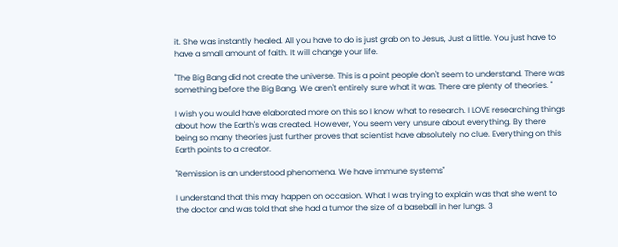it. She was instantly healed. All you have to do is just grab on to Jesus, Just a little. You just have to have a small amount of faith. It will change your life.

"The Big Bang did not create the universe. This is a point people don't seem to understand. There was something before the Big Bang. We aren't entirely sure what it was. There are plenty of theories. "

I wish you would have elaborated more on this so I know what to research. I LOVE researching things about how the Earth's was created. However, You seem very unsure about everything. By there being so many theories just further proves that scientist have absolutely no clue. Everything on this Earth points to a creator.

"Remission is an understood phenomena. We have immune systems"

I understand that this may happen on occasion. What I was trying to explain was that she went to the doctor and was told that she had a tumor the size of a baseball in her lungs. 3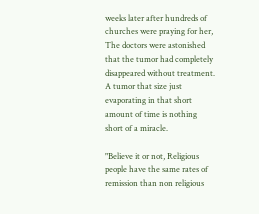weeks later after hundreds of churches were praying for her, The doctors were astonished that the tumor had completely disappeared without treatment. A tumor that size just evaporating in that short amount of time is nothing short of a miracle.

"Believe it or not, Religious people have the same rates of remission than non religious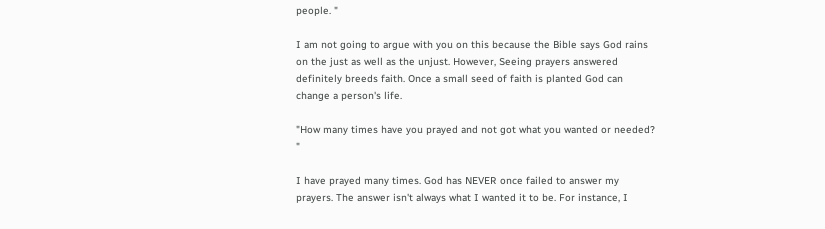people. "

I am not going to argue with you on this because the Bible says God rains on the just as well as the unjust. However, Seeing prayers answered definitely breeds faith. Once a small seed of faith is planted God can change a person's life.

"How many times have you prayed and not got what you wanted or needed? "

I have prayed many times. God has NEVER once failed to answer my prayers. The answer isn't always what I wanted it to be. For instance, I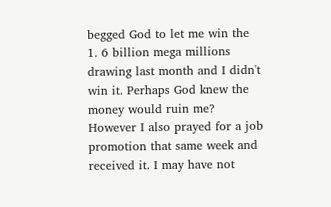begged God to let me win the 1. 6 billion mega millions drawing last month and I didn't win it. Perhaps God knew the money would ruin me? However I also prayed for a job promotion that same week and received it. I may have not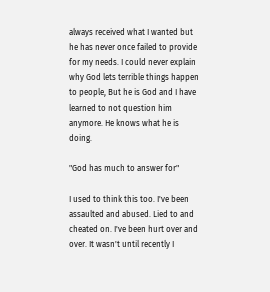always received what I wanted but he has never once failed to provide for my needs. I could never explain why God lets terrible things happen to people, But he is God and I have learned to not question him anymore. He knows what he is doing.

"God has much to answer for"

I used to think this too. I've been assaulted and abused. Lied to and cheated on. I've been hurt over and over. It wasn't until recently I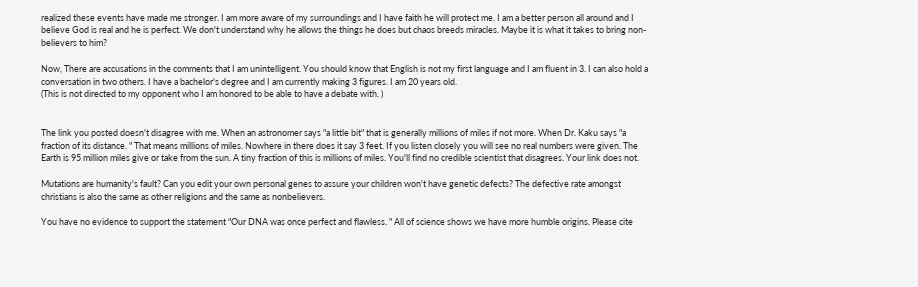realized these events have made me stronger. I am more aware of my surroundings and I have faith he will protect me. I am a better person all around and I believe God is real and he is perfect. We don't understand why he allows the things he does but chaos breeds miracles. Maybe it is what it takes to bring non-believers to him?

Now, There are accusations in the comments that I am unintelligent. You should know that English is not my first language and I am fluent in 3. I can also hold a conversation in two others. I have a bachelor's degree and I am currently making 3 figures. I am 20 years old.
(This is not directed to my opponent who I am honored to be able to have a debate with. )


The link you posted doesn't disagree with me. When an astronomer says "a little bit" that is generally millions of miles if not more. When Dr. Kaku says "a fraction of its distance. " That means millions of miles. Nowhere in there does it say 3 feet. If you listen closely you will see no real numbers were given. The Earth is 95 million miles give or take from the sun. A tiny fraction of this is millions of miles. You'll find no credible scientist that disagrees. Your link does not.

Mutations are humanity's fault? Can you edit your own personal genes to assure your children won't have genetic defects? The defective rate amongst christians is also the same as other religions and the same as nonbelievers.

You have no evidence to support the statement "Our DNA was once perfect and flawless. " All of science shows we have more humble origins. Please cite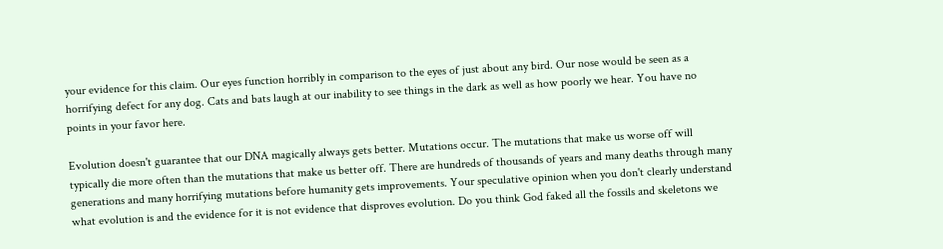your evidence for this claim. Our eyes function horribly in comparison to the eyes of just about any bird. Our nose would be seen as a horrifying defect for any dog. Cats and bats laugh at our inability to see things in the dark as well as how poorly we hear. You have no points in your favor here.

Evolution doesn't guarantee that our DNA magically always gets better. Mutations occur. The mutations that make us worse off will typically die more often than the mutations that make us better off. There are hundreds of thousands of years and many deaths through many generations and many horrifying mutations before humanity gets improvements. Your speculative opinion when you don't clearly understand what evolution is and the evidence for it is not evidence that disproves evolution. Do you think God faked all the fossils and skeletons we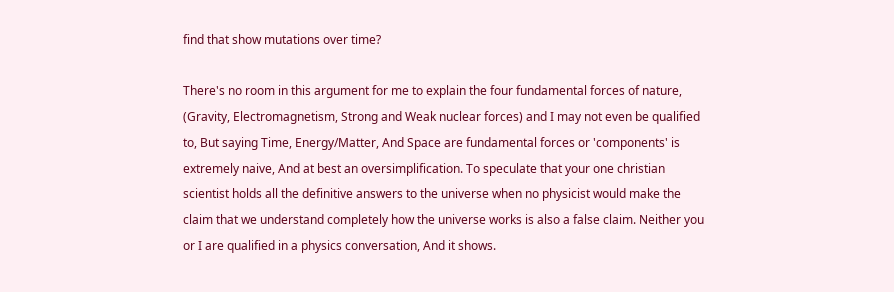find that show mutations over time?

There's no room in this argument for me to explain the four fundamental forces of nature, (Gravity, Electromagnetism, Strong and Weak nuclear forces) and I may not even be qualified to, But saying Time, Energy/Matter, And Space are fundamental forces or 'components' is extremely naive, And at best an oversimplification. To speculate that your one christian scientist holds all the definitive answers to the universe when no physicist would make the claim that we understand completely how the universe works is also a false claim. Neither you or I are qualified in a physics conversation, And it shows.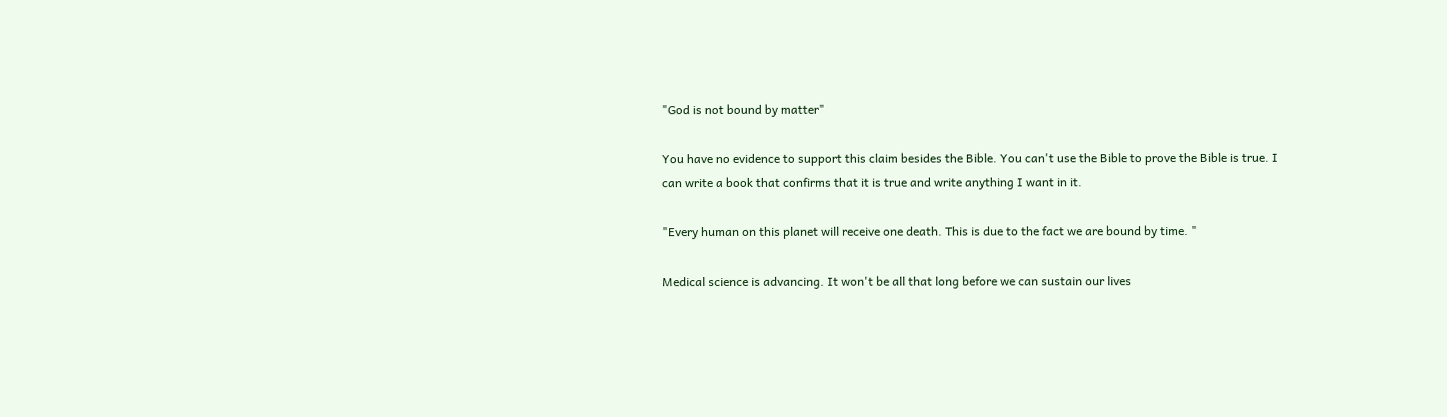"God is not bound by matter"

You have no evidence to support this claim besides the Bible. You can't use the Bible to prove the Bible is true. I can write a book that confirms that it is true and write anything I want in it.

"Every human on this planet will receive one death. This is due to the fact we are bound by time. "

Medical science is advancing. It won't be all that long before we can sustain our lives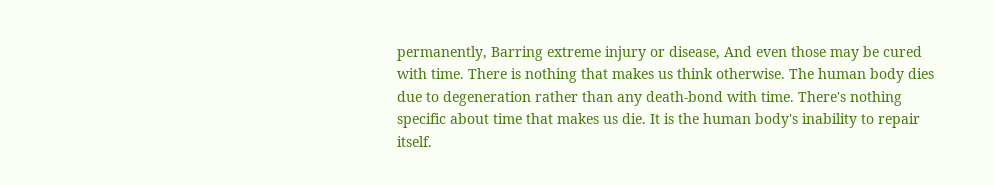permanently, Barring extreme injury or disease, And even those may be cured with time. There is nothing that makes us think otherwise. The human body dies due to degeneration rather than any death-bond with time. There's nothing specific about time that makes us die. It is the human body's inability to repair itself.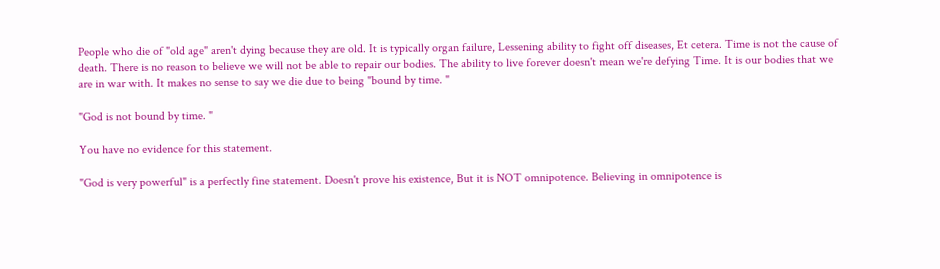People who die of "old age" aren't dying because they are old. It is typically organ failure, Lessening ability to fight off diseases, Et cetera. Time is not the cause of death. There is no reason to believe we will not be able to repair our bodies. The ability to live forever doesn't mean we're defying Time. It is our bodies that we are in war with. It makes no sense to say we die due to being "bound by time. "

"God is not bound by time. "

You have no evidence for this statement.

"God is very powerful" is a perfectly fine statement. Doesn't prove his existence, But it is NOT omnipotence. Believing in omnipotence is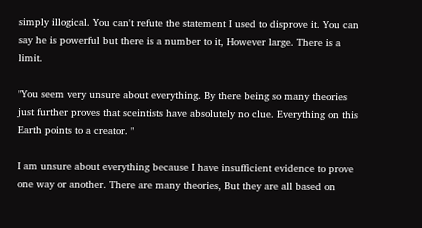simply illogical. You can't refute the statement I used to disprove it. You can say he is powerful but there is a number to it, However large. There is a limit.

"You seem very unsure about everything. By there being so many theories just further proves that sceintists have absolutely no clue. Everything on this Earth points to a creator. "

I am unsure about everything because I have insufficient evidence to prove one way or another. There are many theories, But they are all based on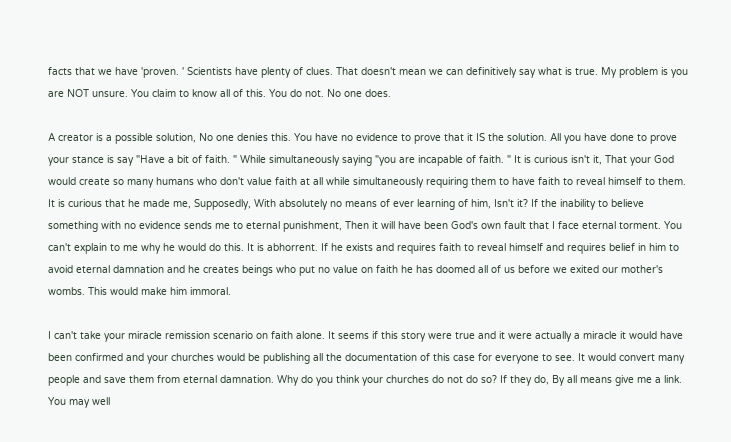facts that we have 'proven. ' Scientists have plenty of clues. That doesn't mean we can definitively say what is true. My problem is you are NOT unsure. You claim to know all of this. You do not. No one does.

A creator is a possible solution, No one denies this. You have no evidence to prove that it IS the solution. All you have done to prove your stance is say "Have a bit of faith. " While simultaneously saying "you are incapable of faith. " It is curious isn't it, That your God would create so many humans who don't value faith at all while simultaneously requiring them to have faith to reveal himself to them. It is curious that he made me, Supposedly, With absolutely no means of ever learning of him, Isn't it? If the inability to believe something with no evidence sends me to eternal punishment, Then it will have been God's own fault that I face eternal torment. You can't explain to me why he would do this. It is abhorrent. If he exists and requires faith to reveal himself and requires belief in him to avoid eternal damnation and he creates beings who put no value on faith he has doomed all of us before we exited our mother's wombs. This would make him immoral.

I can't take your miracle remission scenario on faith alone. It seems if this story were true and it were actually a miracle it would have been confirmed and your churches would be publishing all the documentation of this case for everyone to see. It would convert many people and save them from eternal damnation. Why do you think your churches do not do so? If they do, By all means give me a link. You may well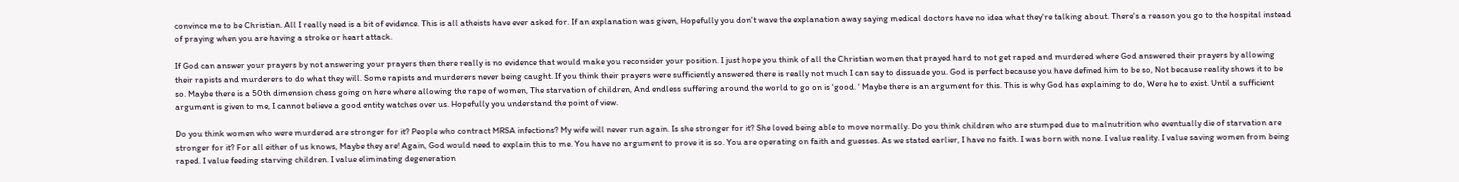convince me to be Christian. All I really need is a bit of evidence. This is all atheists have ever asked for. If an explanation was given, Hopefully you don't wave the explanation away saying medical doctors have no idea what they're talking about. There's a reason you go to the hospital instead of praying when you are having a stroke or heart attack.

If God can answer your prayers by not answering your prayers then there really is no evidence that would make you reconsider your position. I just hope you think of all the Christian women that prayed hard to not get raped and murdered where God answered their prayers by allowing their rapists and murderers to do what they will. Some rapists and murderers never being caught. If you think their prayers were sufficiently answered there is really not much I can say to dissuade you. God is perfect because you have defined him to be so, Not because reality shows it to be so. Maybe there is a 50th dimension chess going on here where allowing the rape of women, The starvation of children, And endless suffering around the world to go on is 'good. ' Maybe there is an argument for this. This is why God has explaining to do, Were he to exist. Until a sufficient argument is given to me, I cannot believe a good entity watches over us. Hopefully you understand the point of view.

Do you think women who were murdered are stronger for it? People who contract MRSA infections? My wife will never run again. Is she stronger for it? She loved being able to move normally. Do you think children who are stumped due to malnutrition who eventually die of starvation are stronger for it? For all either of us knows, Maybe they are! Again, God would need to explain this to me. You have no argument to prove it is so. You are operating on faith and guesses. As we stated earlier, I have no faith. I was born with none. I value reality. I value saving women from being raped. I value feeding starving children. I value eliminating degeneration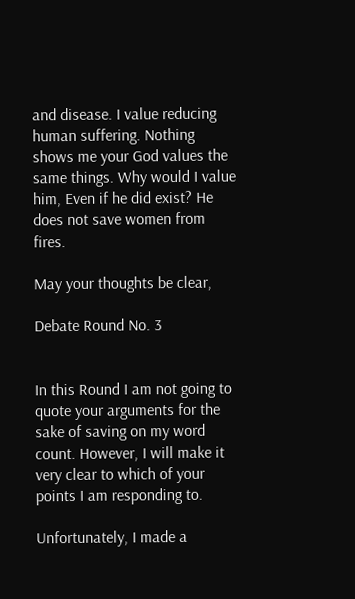and disease. I value reducing human suffering. Nothing shows me your God values the same things. Why would I value him, Even if he did exist? He does not save women from fires.

May your thoughts be clear,

Debate Round No. 3


In this Round I am not going to quote your arguments for the sake of saving on my word count. However, I will make it very clear to which of your points I am responding to.

Unfortunately, I made a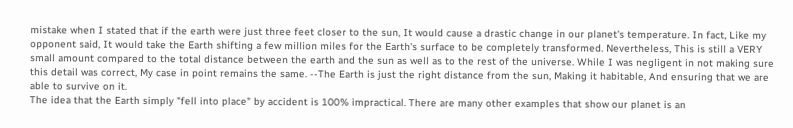mistake when I stated that if the earth were just three feet closer to the sun, It would cause a drastic change in our planet's temperature. In fact, Like my opponent said, It would take the Earth shifting a few million miles for the Earth's surface to be completely transformed. Nevertheless, This is still a VERY small amount compared to the total distance between the earth and the sun as well as to the rest of the universe. While I was negligent in not making sure this detail was correct, My case in point remains the same. --The Earth is just the right distance from the sun, Making it habitable, And ensuring that we are able to survive on it.
The idea that the Earth simply "fell into place" by accident is 100% impractical. There are many other examples that show our planet is an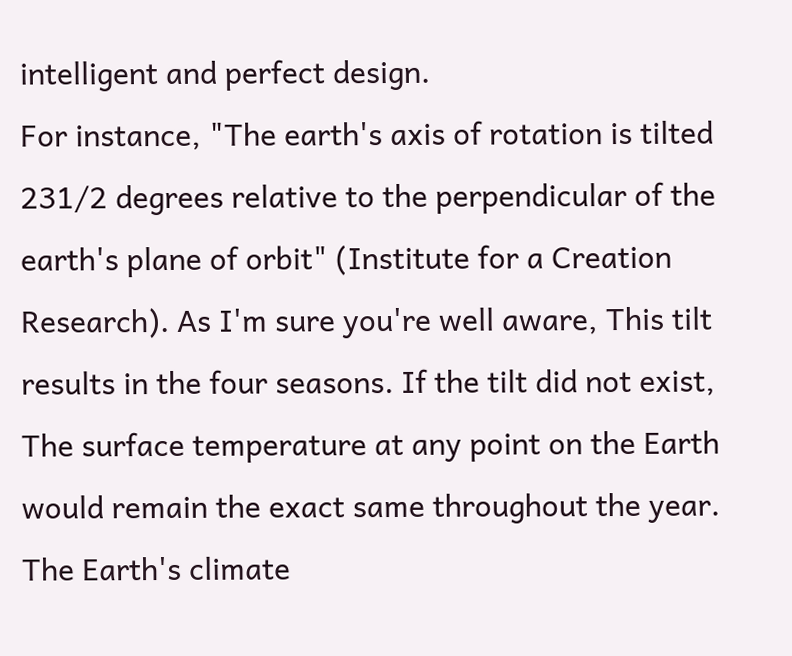intelligent and perfect design.
For instance, "The earth's axis of rotation is tilted 231/2 degrees relative to the perpendicular of the earth's plane of orbit" (Institute for a Creation Research). As I'm sure you're well aware, This tilt results in the four seasons. If the tilt did not exist, The surface temperature at any point on the Earth would remain the exact same throughout the year. The Earth's climate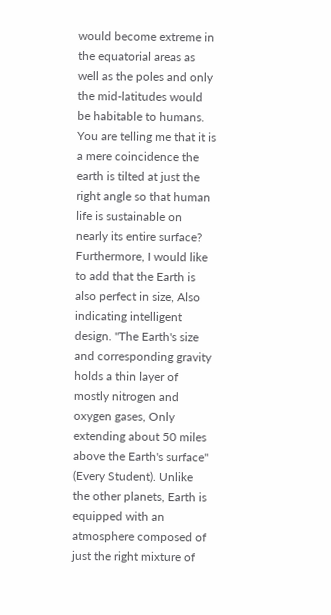would become extreme in the equatorial areas as well as the poles and only the mid-latitudes would be habitable to humans. You are telling me that it is a mere coincidence the earth is tilted at just the right angle so that human life is sustainable on nearly its entire surface?
Furthermore, I would like to add that the Earth is also perfect in size, Also indicating intelligent design. "The Earth's size and corresponding gravity holds a thin layer of mostly nitrogen and oxygen gases, Only extending about 50 miles above the Earth's surface" (Every Student). Unlike the other planets, Earth is equipped with an atmosphere composed of just the right mixture of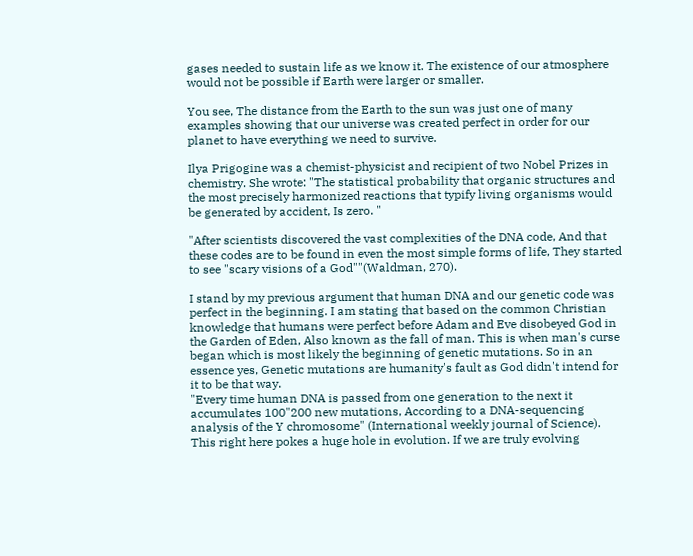gases needed to sustain life as we know it. The existence of our atmosphere would not be possible if Earth were larger or smaller.

You see, The distance from the Earth to the sun was just one of many examples showing that our universe was created perfect in order for our planet to have everything we need to survive.

Ilya Prigogine was a chemist-physicist and recipient of two Nobel Prizes in chemistry. She wrote: "The statistical probability that organic structures and the most precisely harmonized reactions that typify living organisms would be generated by accident, Is zero. "

"After scientists discovered the vast complexities of the DNA code, And that these codes are to be found in even the most simple forms of life, They started to see "scary visions of a God""(Waldman, 270).

I stand by my previous argument that human DNA and our genetic code was perfect in the beginning. I am stating that based on the common Christian knowledge that humans were perfect before Adam and Eve disobeyed God in the Garden of Eden, Also known as the fall of man. This is when man's curse began which is most likely the beginning of genetic mutations. So in an essence yes, Genetic mutations are humanity's fault as God didn't intend for it to be that way.
"Every time human DNA is passed from one generation to the next it accumulates 100"200 new mutations, According to a DNA-sequencing analysis of the Y chromosome" (International weekly journal of Science). This right here pokes a huge hole in evolution. If we are truly evolving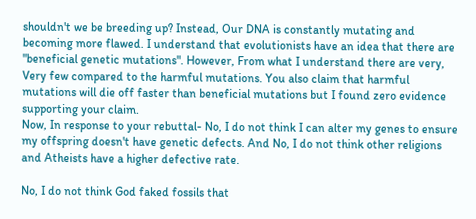shouldn't we be breeding up? Instead, Our DNA is constantly mutating and becoming more flawed. I understand that evolutionists have an idea that there are "beneficial genetic mutations". However, From what I understand there are very, Very few compared to the harmful mutations. You also claim that harmful mutations will die off faster than beneficial mutations but I found zero evidence supporting your claim.
Now, In response to your rebuttal- No, I do not think I can alter my genes to ensure my offspring doesn't have genetic defects. And No, I do not think other religions and Atheists have a higher defective rate.

No, I do not think God faked fossils that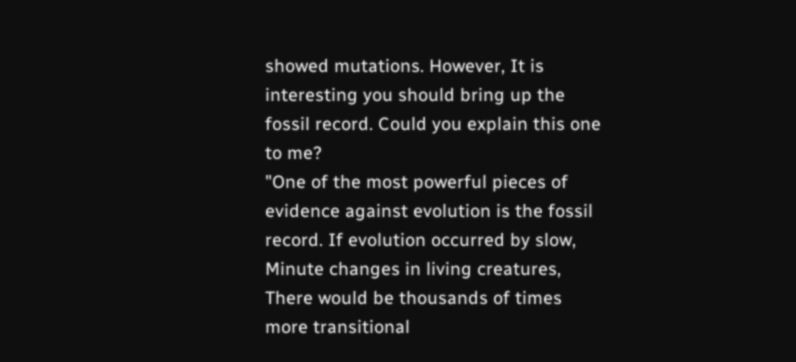showed mutations. However, It is interesting you should bring up the fossil record. Could you explain this one to me?
"One of the most powerful pieces of evidence against evolution is the fossil record. If evolution occurred by slow, Minute changes in living creatures, There would be thousands of times more transitional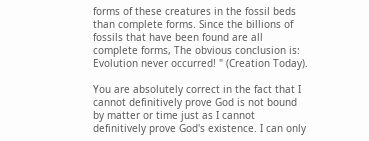forms of these creatures in the fossil beds than complete forms. Since the billions of fossils that have been found are all complete forms, The obvious conclusion is: Evolution never occurred! " (Creation Today).

You are absolutely correct in the fact that I cannot definitively prove God is not bound by matter or time just as I cannot definitively prove God's existence. I can only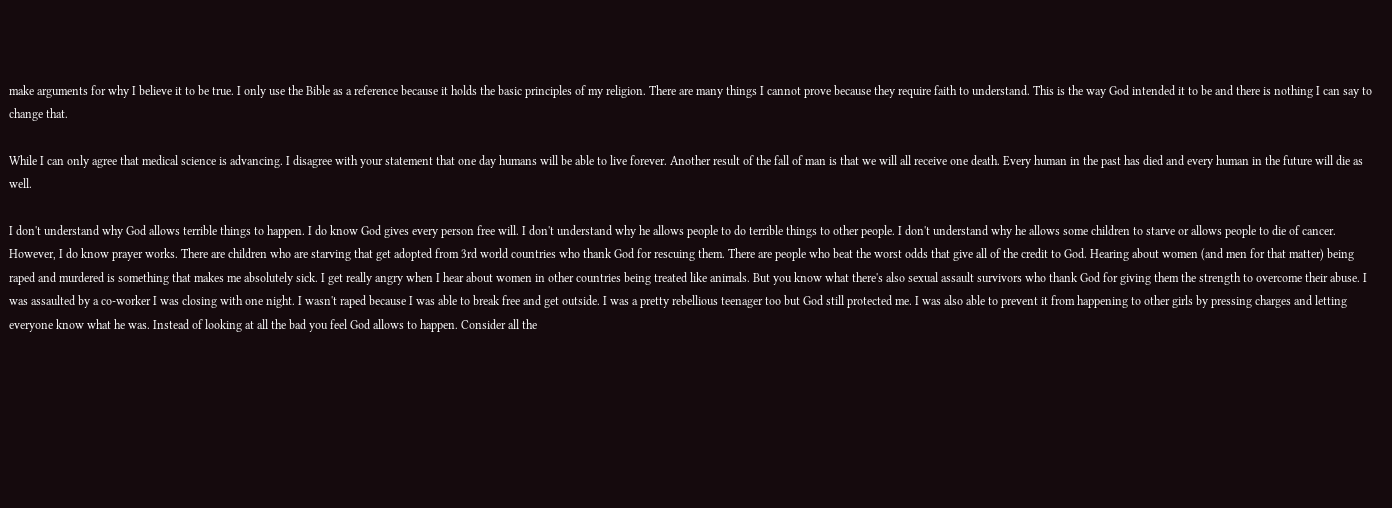make arguments for why I believe it to be true. I only use the Bible as a reference because it holds the basic principles of my religion. There are many things I cannot prove because they require faith to understand. This is the way God intended it to be and there is nothing I can say to change that.

While I can only agree that medical science is advancing. I disagree with your statement that one day humans will be able to live forever. Another result of the fall of man is that we will all receive one death. Every human in the past has died and every human in the future will die as well.

I don't understand why God allows terrible things to happen. I do know God gives every person free will. I don't understand why he allows people to do terrible things to other people. I don't understand why he allows some children to starve or allows people to die of cancer. However, I do know prayer works. There are children who are starving that get adopted from 3rd world countries who thank God for rescuing them. There are people who beat the worst odds that give all of the credit to God. Hearing about women (and men for that matter) being raped and murdered is something that makes me absolutely sick. I get really angry when I hear about women in other countries being treated like animals. But you know what there's also sexual assault survivors who thank God for giving them the strength to overcome their abuse. I was assaulted by a co-worker I was closing with one night. I wasn't raped because I was able to break free and get outside. I was a pretty rebellious teenager too but God still protected me. I was also able to prevent it from happening to other girls by pressing charges and letting everyone know what he was. Instead of looking at all the bad you feel God allows to happen. Consider all the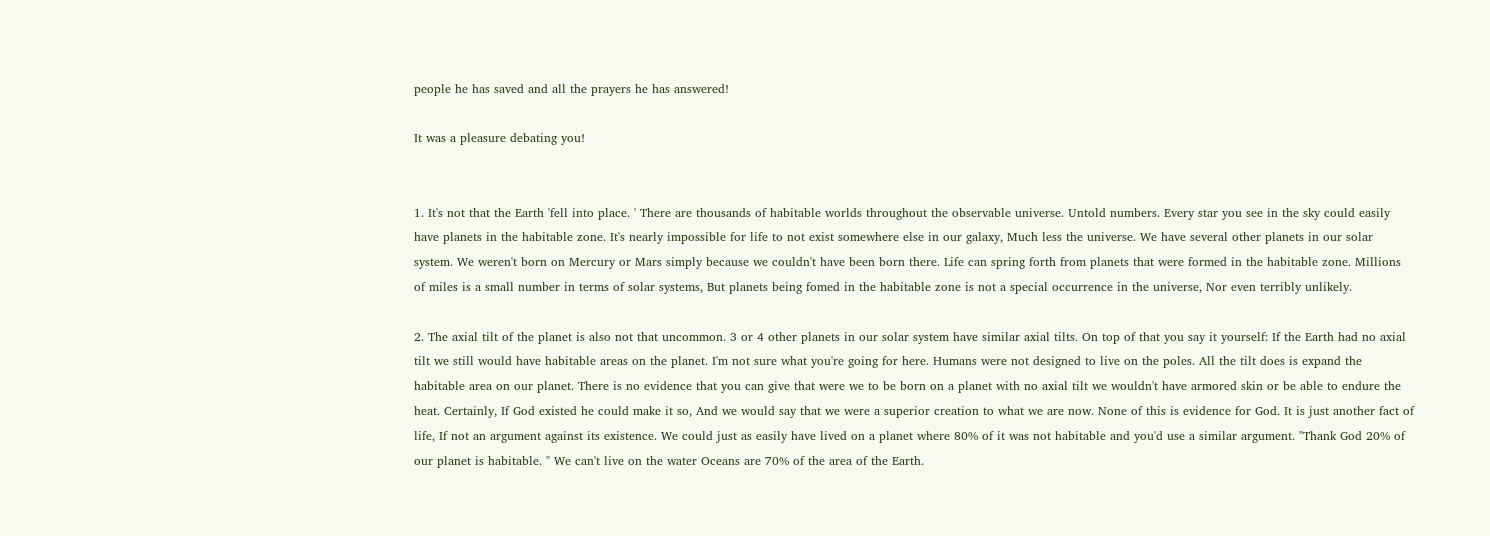people he has saved and all the prayers he has answered!

It was a pleasure debating you!


1. It's not that the Earth 'fell into place. ' There are thousands of habitable worlds throughout the observable universe. Untold numbers. Every star you see in the sky could easily have planets in the habitable zone. It's nearly impossible for life to not exist somewhere else in our galaxy, Much less the universe. We have several other planets in our solar system. We weren't born on Mercury or Mars simply because we couldn't have been born there. Life can spring forth from planets that were formed in the habitable zone. Millions of miles is a small number in terms of solar systems, But planets being fomed in the habitable zone is not a special occurrence in the universe, Nor even terribly unlikely.

2. The axial tilt of the planet is also not that uncommon. 3 or 4 other planets in our solar system have similar axial tilts. On top of that you say it yourself: If the Earth had no axial tilt we still would have habitable areas on the planet. I'm not sure what you're going for here. Humans were not designed to live on the poles. All the tilt does is expand the habitable area on our planet. There is no evidence that you can give that were we to be born on a planet with no axial tilt we wouldn't have armored skin or be able to endure the heat. Certainly, If God existed he could make it so, And we would say that we were a superior creation to what we are now. None of this is evidence for God. It is just another fact of life, If not an argument against its existence. We could just as easily have lived on a planet where 80% of it was not habitable and you'd use a similar argument. "Thank God 20% of our planet is habitable. " We can't live on the water Oceans are 70% of the area of the Earth.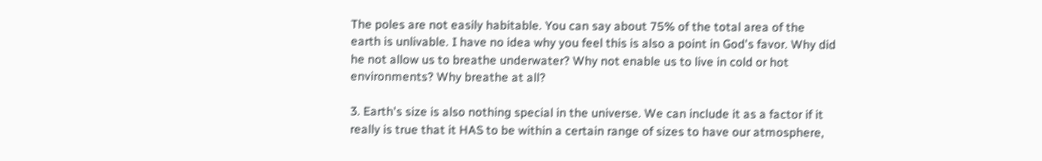The poles are not easily habitable. You can say about 75% of the total area of the earth is unlivable. I have no idea why you feel this is also a point in God's favor. Why did he not allow us to breathe underwater? Why not enable us to live in cold or hot environments? Why breathe at all?

3. Earth's size is also nothing special in the universe. We can include it as a factor if it really is true that it HAS to be within a certain range of sizes to have our atmosphere,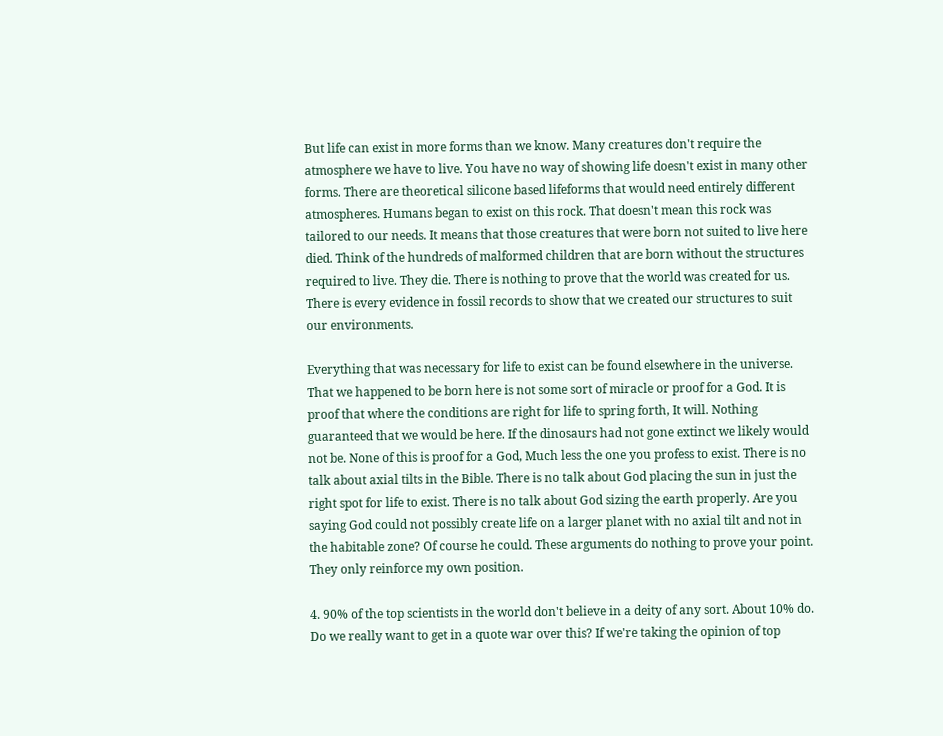But life can exist in more forms than we know. Many creatures don't require the atmosphere we have to live. You have no way of showing life doesn't exist in many other forms. There are theoretical silicone based lifeforms that would need entirely different atmospheres. Humans began to exist on this rock. That doesn't mean this rock was tailored to our needs. It means that those creatures that were born not suited to live here died. Think of the hundreds of malformed children that are born without the structures required to live. They die. There is nothing to prove that the world was created for us. There is every evidence in fossil records to show that we created our structures to suit our environments.

Everything that was necessary for life to exist can be found elsewhere in the universe. That we happened to be born here is not some sort of miracle or proof for a God. It is proof that where the conditions are right for life to spring forth, It will. Nothing guaranteed that we would be here. If the dinosaurs had not gone extinct we likely would not be. None of this is proof for a God, Much less the one you profess to exist. There is no talk about axial tilts in the Bible. There is no talk about God placing the sun in just the right spot for life to exist. There is no talk about God sizing the earth properly. Are you saying God could not possibly create life on a larger planet with no axial tilt and not in the habitable zone? Of course he could. These arguments do nothing to prove your point. They only reinforce my own position.

4. 90% of the top scientists in the world don't believe in a deity of any sort. About 10% do. Do we really want to get in a quote war over this? If we're taking the opinion of top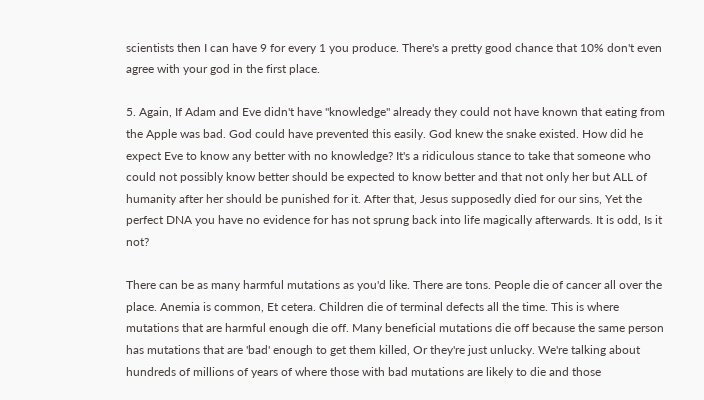scientists then I can have 9 for every 1 you produce. There's a pretty good chance that 10% don't even agree with your god in the first place.

5. Again, If Adam and Eve didn't have "knowledge" already they could not have known that eating from the Apple was bad. God could have prevented this easily. God knew the snake existed. How did he expect Eve to know any better with no knowledge? It's a ridiculous stance to take that someone who could not possibly know better should be expected to know better and that not only her but ALL of humanity after her should be punished for it. After that, Jesus supposedly died for our sins, Yet the perfect DNA you have no evidence for has not sprung back into life magically afterwards. It is odd, Is it not?

There can be as many harmful mutations as you'd like. There are tons. People die of cancer all over the place. Anemia is common, Et cetera. Children die of terminal defects all the time. This is where mutations that are harmful enough die off. Many beneficial mutations die off because the same person has mutations that are 'bad' enough to get them killed, Or they're just unlucky. We're talking about hundreds of millions of years of where those with bad mutations are likely to die and those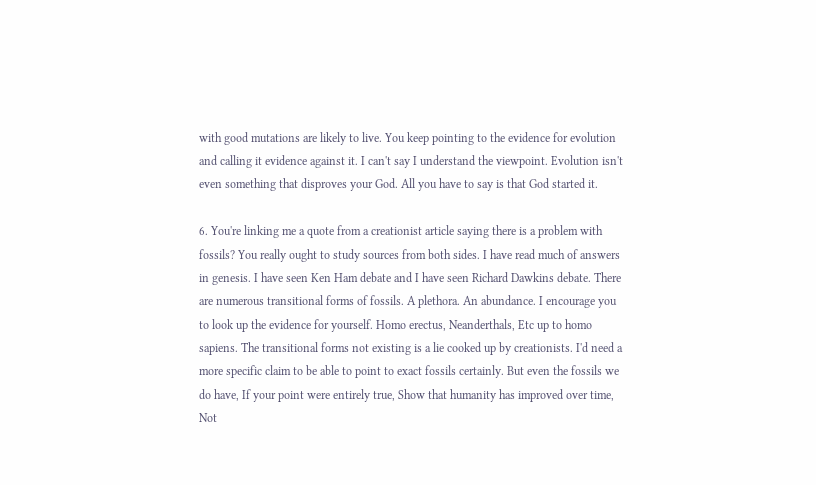with good mutations are likely to live. You keep pointing to the evidence for evolution and calling it evidence against it. I can't say I understand the viewpoint. Evolution isn't even something that disproves your God. All you have to say is that God started it.

6. You're linking me a quote from a creationist article saying there is a problem with fossils? You really ought to study sources from both sides. I have read much of answers in genesis. I have seen Ken Ham debate and I have seen Richard Dawkins debate. There are numerous transitional forms of fossils. A plethora. An abundance. I encourage you to look up the evidence for yourself. Homo erectus, Neanderthals, Etc up to homo sapiens. The transitional forms not existing is a lie cooked up by creationists. I'd need a more specific claim to be able to point to exact fossils certainly. But even the fossils we do have, If your point were entirely true, Show that humanity has improved over time, Not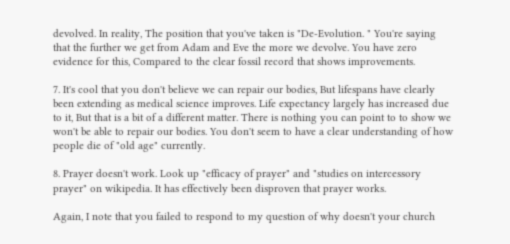devolved. In reality, The position that you've taken is "De-Evolution. " You're saying that the further we get from Adam and Eve the more we devolve. You have zero evidence for this, Compared to the clear fossil record that shows improvements.

7. It's cool that you don't believe we can repair our bodies, But lifespans have clearly been extending as medical science improves. Life expectancy largely has increased due to it, But that is a bit of a different matter. There is nothing you can point to to show we won't be able to repair our bodies. You don't seem to have a clear understanding of how people die of "old age" currently.

8. Prayer doesn't work. Look up "efficacy of prayer" and "studies on intercessory prayer" on wikipedia. It has effectively been disproven that prayer works.

Again, I note that you failed to respond to my question of why doesn't your church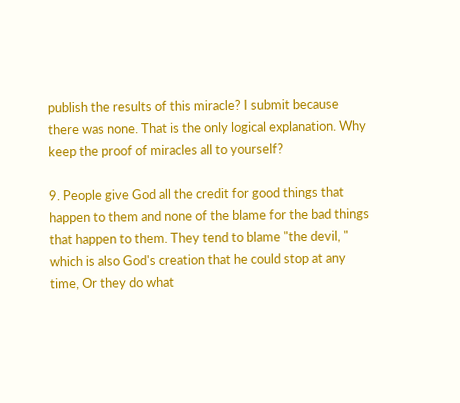publish the results of this miracle? I submit because there was none. That is the only logical explanation. Why keep the proof of miracles all to yourself?

9. People give God all the credit for good things that happen to them and none of the blame for the bad things that happen to them. They tend to blame "the devil, " which is also God's creation that he could stop at any time, Or they do what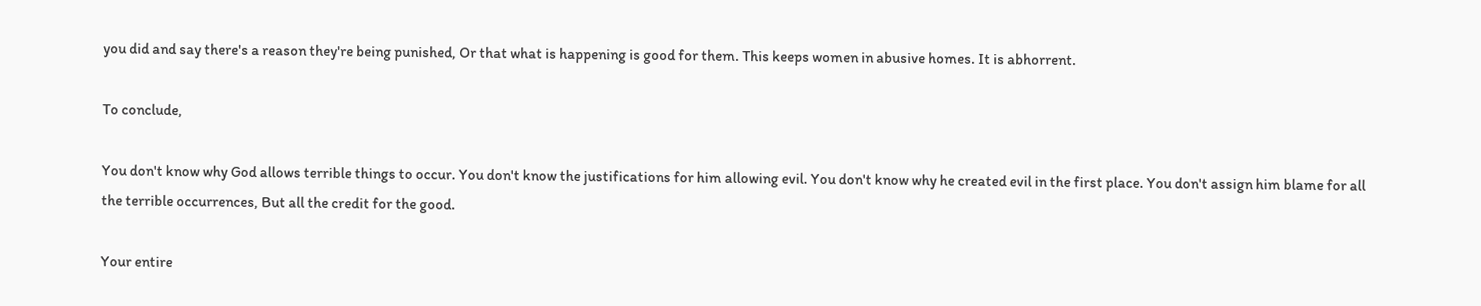you did and say there's a reason they're being punished, Or that what is happening is good for them. This keeps women in abusive homes. It is abhorrent.

To conclude,

You don't know why God allows terrible things to occur. You don't know the justifications for him allowing evil. You don't know why he created evil in the first place. You don't assign him blame for all the terrible occurrences, But all the credit for the good.

Your entire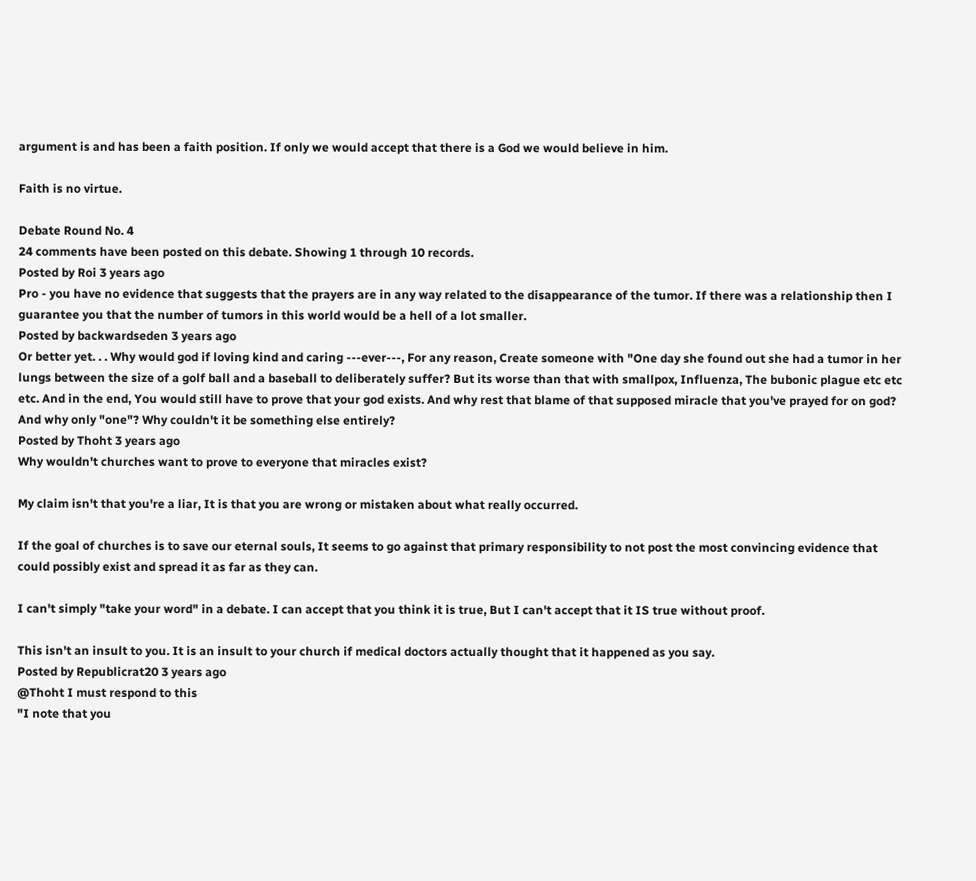argument is and has been a faith position. If only we would accept that there is a God we would believe in him.

Faith is no virtue.

Debate Round No. 4
24 comments have been posted on this debate. Showing 1 through 10 records.
Posted by Roi 3 years ago
Pro - you have no evidence that suggests that the prayers are in any way related to the disappearance of the tumor. If there was a relationship then I guarantee you that the number of tumors in this world would be a hell of a lot smaller.
Posted by backwardseden 3 years ago
Or better yet. . . Why would god if loving kind and caring ---ever---, For any reason, Create someone with "One day she found out she had a tumor in her lungs between the size of a golf ball and a baseball to deliberately suffer? But its worse than that with smallpox, Influenza, The bubonic plague etc etc etc. And in the end, You would still have to prove that your god exists. And why rest that blame of that supposed miracle that you've prayed for on god? And why only "one"? Why couldn't it be something else entirely?
Posted by Thoht 3 years ago
Why wouldn't churches want to prove to everyone that miracles exist?

My claim isn't that you're a liar, It is that you are wrong or mistaken about what really occurred.

If the goal of churches is to save our eternal souls, It seems to go against that primary responsibility to not post the most convincing evidence that could possibly exist and spread it as far as they can.

I can't simply "take your word" in a debate. I can accept that you think it is true, But I can't accept that it IS true without proof.

This isn't an insult to you. It is an insult to your church if medical doctors actually thought that it happened as you say.
Posted by Republicrat20 3 years ago
@Thoht I must respond to this
"I note that you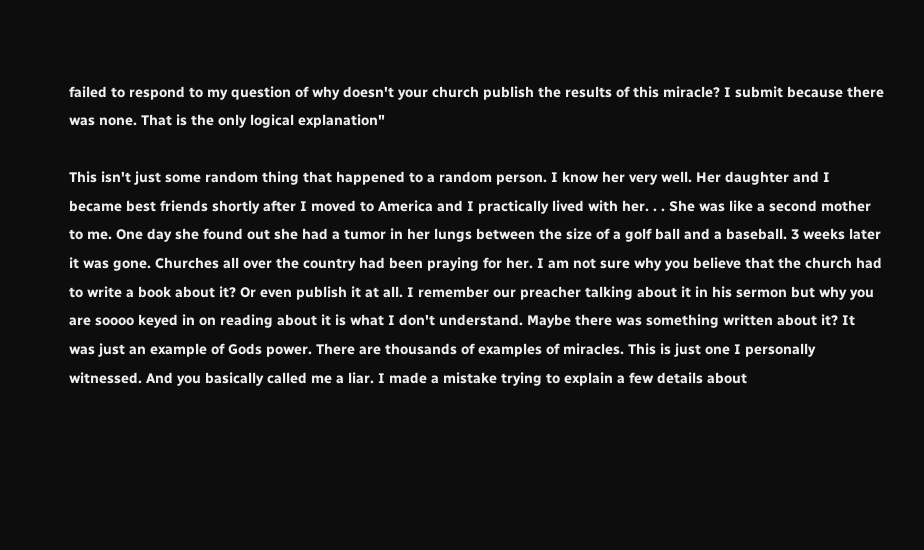failed to respond to my question of why doesn't your church publish the results of this miracle? I submit because there was none. That is the only logical explanation"

This isn't just some random thing that happened to a random person. I know her very well. Her daughter and I became best friends shortly after I moved to America and I practically lived with her. . . She was like a second mother to me. One day she found out she had a tumor in her lungs between the size of a golf ball and a baseball. 3 weeks later it was gone. Churches all over the country had been praying for her. I am not sure why you believe that the church had to write a book about it? Or even publish it at all. I remember our preacher talking about it in his sermon but why you are soooo keyed in on reading about it is what I don't understand. Maybe there was something written about it? It was just an example of Gods power. There are thousands of examples of miracles. This is just one I personally witnessed. And you basically called me a liar. I made a mistake trying to explain a few details about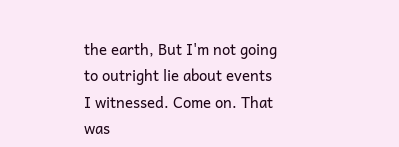the earth, But I'm not going to outright lie about events I witnessed. Come on. That was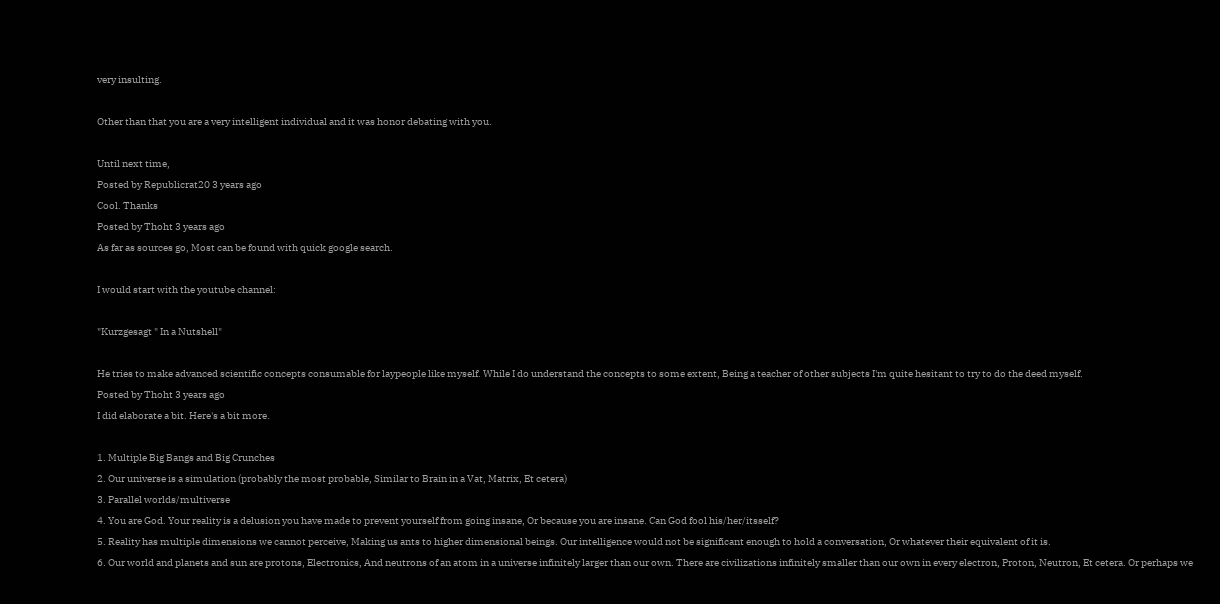very insulting.

Other than that you are a very intelligent individual and it was honor debating with you.

Until next time,
Posted by Republicrat20 3 years ago
Cool. Thanks
Posted by Thoht 3 years ago
As far as sources go, Most can be found with quick google search.

I would start with the youtube channel:

"Kurzgesagt " In a Nutshell"

He tries to make advanced scientific concepts consumable for laypeople like myself. While I do understand the concepts to some extent, Being a teacher of other subjects I'm quite hesitant to try to do the deed myself.
Posted by Thoht 3 years ago
I did elaborate a bit. Here's a bit more.

1. Multiple Big Bangs and Big Crunches
2. Our universe is a simulation (probably the most probable, Similar to Brain in a Vat, Matrix, Et cetera)
3. Parallel worlds/multiverse
4. You are God. Your reality is a delusion you have made to prevent yourself from going insane, Or because you are insane. Can God fool his/her/itsself?
5. Reality has multiple dimensions we cannot perceive, Making us ants to higher dimensional beings. Our intelligence would not be significant enough to hold a conversation, Or whatever their equivalent of it is.
6. Our world and planets and sun are protons, Electronics, And neutrons of an atom in a universe infinitely larger than our own. There are civilizations infinitely smaller than our own in every electron, Proton, Neutron, Et cetera. Or perhaps we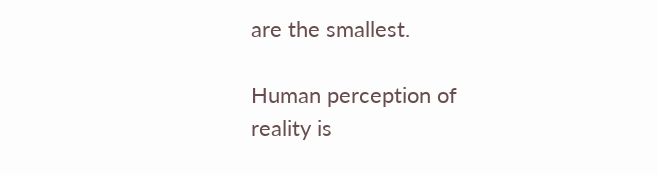are the smallest.

Human perception of reality is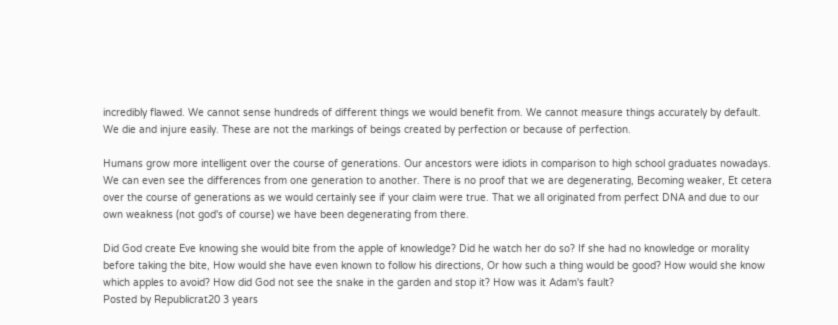incredibly flawed. We cannot sense hundreds of different things we would benefit from. We cannot measure things accurately by default. We die and injure easily. These are not the markings of beings created by perfection or because of perfection.

Humans grow more intelligent over the course of generations. Our ancestors were idiots in comparison to high school graduates nowadays. We can even see the differences from one generation to another. There is no proof that we are degenerating, Becoming weaker, Et cetera over the course of generations as we would certainly see if your claim were true. That we all originated from perfect DNA and due to our own weakness (not god's of course) we have been degenerating from there.

Did God create Eve knowing she would bite from the apple of knowledge? Did he watch her do so? If she had no knowledge or morality before taking the bite, How would she have even known to follow his directions, Or how such a thing would be good? How would she know which apples to avoid? How did God not see the snake in the garden and stop it? How was it Adam's fault?
Posted by Republicrat20 3 years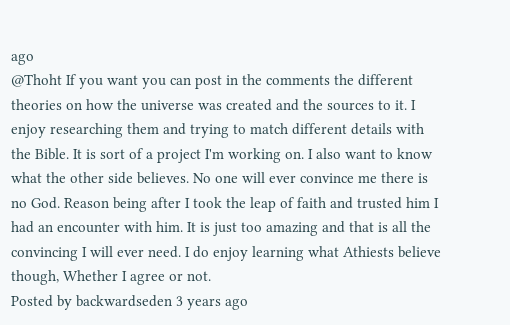ago
@Thoht If you want you can post in the comments the different theories on how the universe was created and the sources to it. I enjoy researching them and trying to match different details with the Bible. It is sort of a project I'm working on. I also want to know what the other side believes. No one will ever convince me there is no God. Reason being after I took the leap of faith and trusted him I had an encounter with him. It is just too amazing and that is all the convincing I will ever need. I do enjoy learning what Athiests believe though, Whether I agree or not.
Posted by backwardseden 3 years ago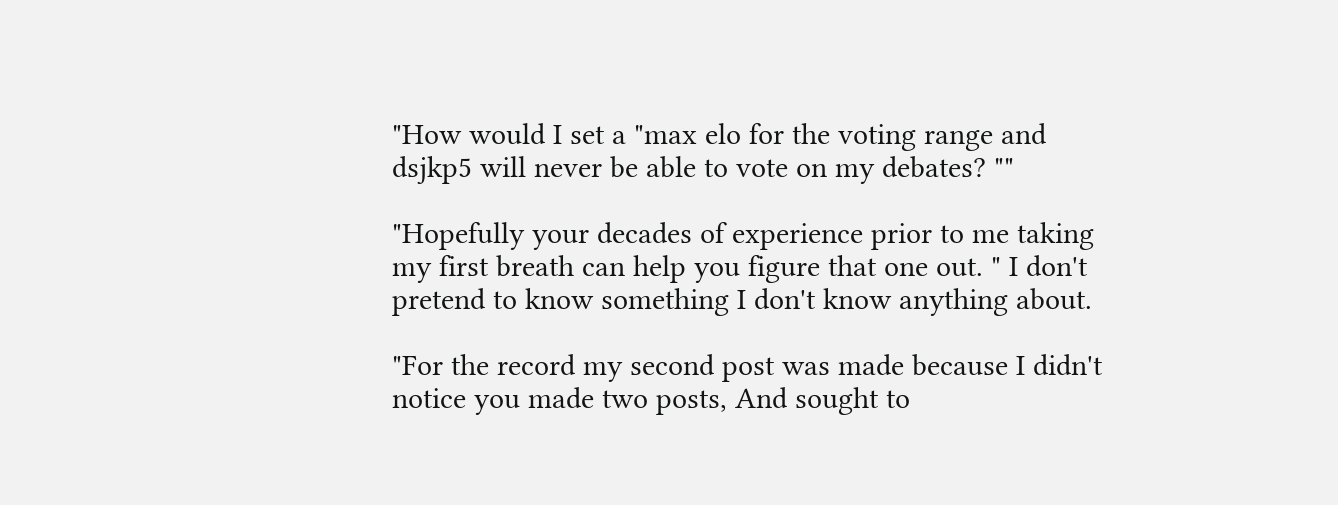"How would I set a "max elo for the voting range and dsjkp5 will never be able to vote on my debates? ""

"Hopefully your decades of experience prior to me taking my first breath can help you figure that one out. " I don't pretend to know something I don't know anything about.

"For the record my second post was made because I didn't notice you made two posts, And sought to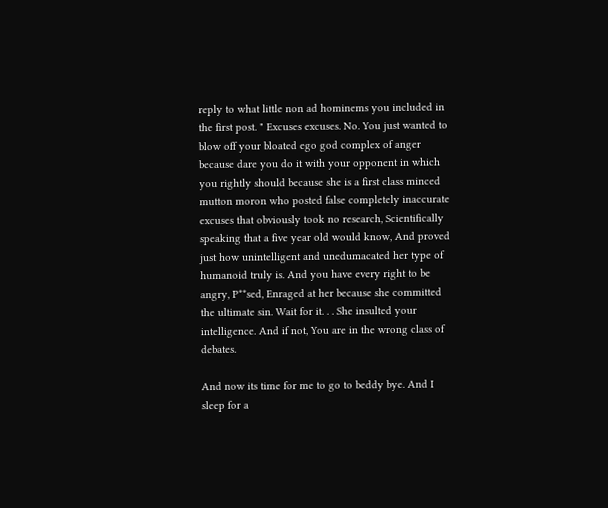reply to what little non ad hominems you included in the first post. " Excuses excuses. No. You just wanted to blow off your bloated ego god complex of anger because dare you do it with your opponent in which you rightly should because she is a first class minced mutton moron who posted false completely inaccurate excuses that obviously took no research, Scientifically speaking that a five year old would know, And proved just how unintelligent and unedumacated her type of humanoid truly is. And you have every right to be angry, P**sed, Enraged at her because she committed the ultimate sin. Wait for it. . . She insulted your intelligence. And if not, You are in the wrong class of debates.

And now its time for me to go to beddy bye. And I sleep for a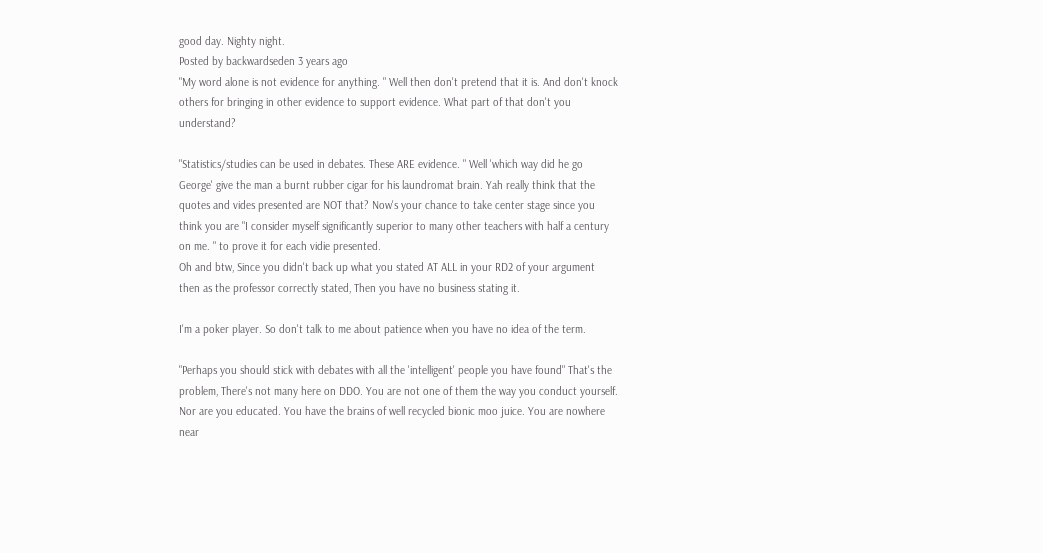good day. Nighty night.
Posted by backwardseden 3 years ago
"My word alone is not evidence for anything. " Well then don't pretend that it is. And don't knock others for bringing in other evidence to support evidence. What part of that don't you understand?

"Statistics/studies can be used in debates. These ARE evidence. " Well 'which way did he go George' give the man a burnt rubber cigar for his laundromat brain. Yah really think that the quotes and vides presented are NOT that? Now's your chance to take center stage since you think you are "I consider myself significantly superior to many other teachers with half a century on me. " to prove it for each vidie presented.
Oh and btw, Since you didn't back up what you stated AT ALL in your RD2 of your argument then as the professor correctly stated, Then you have no business stating it.

I'm a poker player. So don't talk to me about patience when you have no idea of the term.

"Perhaps you should stick with debates with all the 'intelligent' people you have found" That's the problem, There's not many here on DDO. You are not one of them the way you conduct yourself. Nor are you educated. You have the brains of well recycled bionic moo juice. You are nowhere near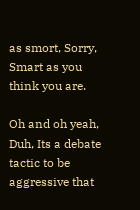as smort, Sorry, Smart as you think you are.

Oh and oh yeah, Duh, Its a debate tactic to be aggressive that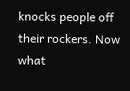knocks people off their rockers. Now what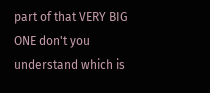part of that VERY BIG ONE don't you understand which is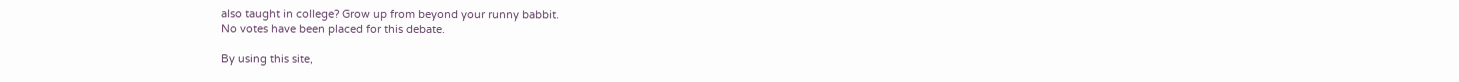also taught in college? Grow up from beyond your runny babbit.
No votes have been placed for this debate.

By using this site,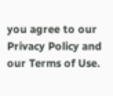you agree to our Privacy Policy and our Terms of Use.